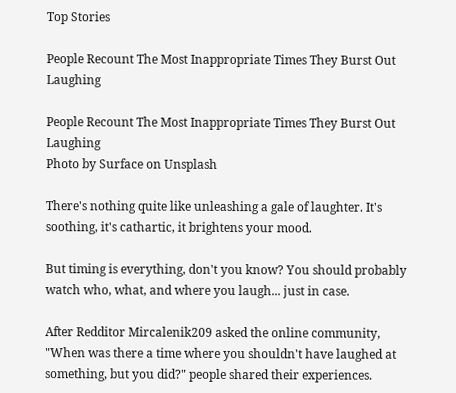Top Stories

People Recount The Most Inappropriate Times They Burst Out Laughing

People Recount The Most Inappropriate Times They Burst Out Laughing
Photo by Surface on Unsplash

There's nothing quite like unleashing a gale of laughter. It's soothing, it's cathartic, it brightens your mood.

But timing is everything, don't you know? You should probably watch who, what, and where you laugh... just in case.

After Redditor Mircalenik209 asked the online community, "When was there a time where you shouldn't have laughed at something, but you did?" people shared their experiences.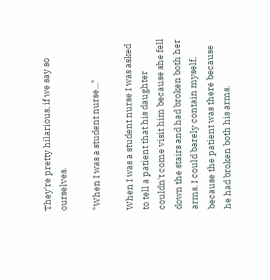They're pretty hilarious, if we say so ourselves.

"When I was a student nurse..."

When I was a student nurse I was asked to tell a patient that his daughter couldn't come visit him because she fell down the stairs and had broken both her arms. I could barely contain myself, because the patient was there because he had broken both his arms.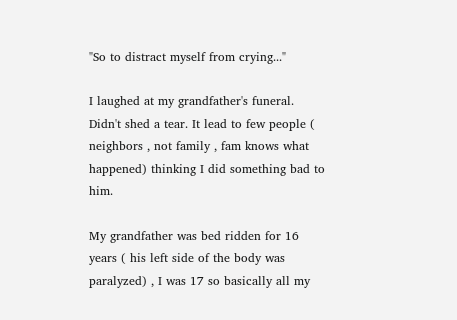"So to distract myself from crying..."

I laughed at my grandfather's funeral. Didn't shed a tear. It lead to few people ( neighbors , not family , fam knows what happened) thinking I did something bad to him.

My grandfather was bed ridden for 16 years ( his left side of the body was paralyzed) , I was 17 so basically all my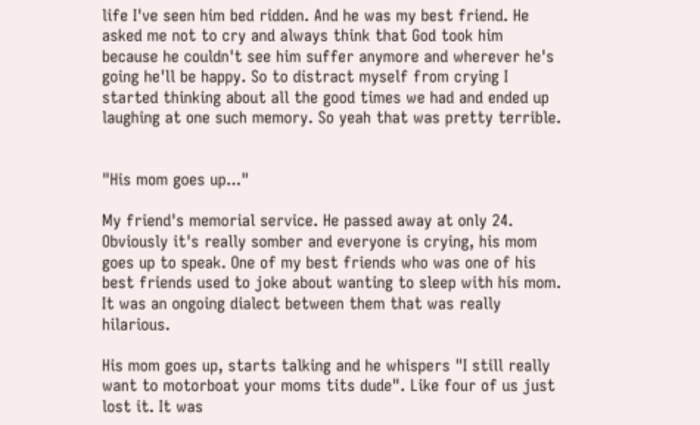life I've seen him bed ridden. And he was my best friend. He asked me not to cry and always think that God took him because he couldn't see him suffer anymore and wherever he's going he'll be happy. So to distract myself from crying I started thinking about all the good times we had and ended up laughing at one such memory. So yeah that was pretty terrible.


"His mom goes up..."

My friend's memorial service. He passed away at only 24. Obviously it's really somber and everyone is crying, his mom goes up to speak. One of my best friends who was one of his best friends used to joke about wanting to sleep with his mom. It was an ongoing dialect between them that was really hilarious.

His mom goes up, starts talking and he whispers "I still really want to motorboat your moms tits dude". Like four of us just lost it. It was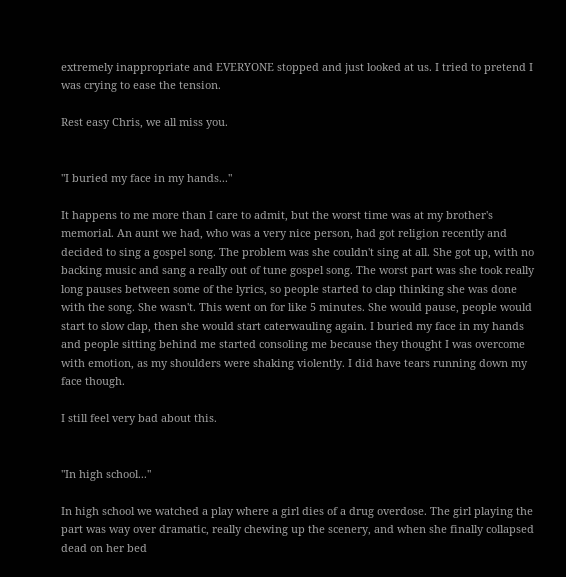extremely inappropriate and EVERYONE stopped and just looked at us. I tried to pretend I was crying to ease the tension.

Rest easy Chris, we all miss you.


"I buried my face in my hands..."

It happens to me more than I care to admit, but the worst time was at my brother's memorial. An aunt we had, who was a very nice person, had got religion recently and decided to sing a gospel song. The problem was she couldn't sing at all. She got up, with no backing music and sang a really out of tune gospel song. The worst part was she took really long pauses between some of the lyrics, so people started to clap thinking she was done with the song. She wasn't. This went on for like 5 minutes. She would pause, people would start to slow clap, then she would start caterwauling again. I buried my face in my hands and people sitting behind me started consoling me because they thought I was overcome with emotion, as my shoulders were shaking violently. I did have tears running down my face though.

I still feel very bad about this.


"In high school..."

In high school we watched a play where a girl dies of a drug overdose. The girl playing the part was way over dramatic, really chewing up the scenery, and when she finally collapsed dead on her bed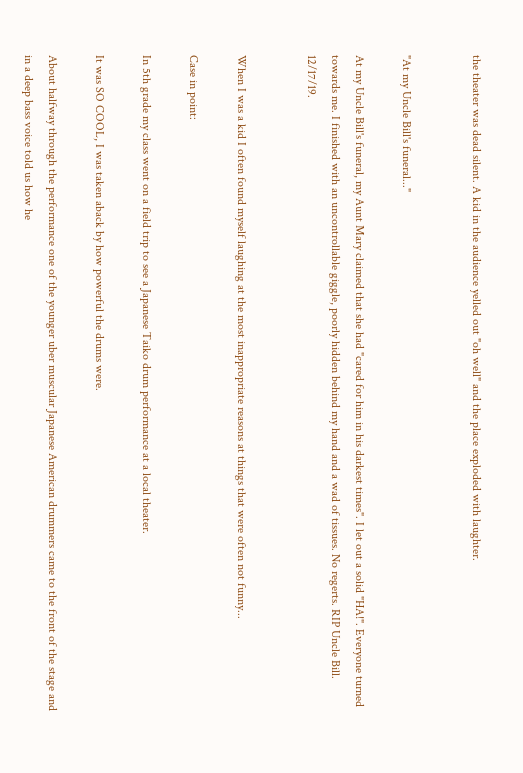the theater was dead silent. A kid in the audience yelled out "oh well" and the place exploded with laughter.


"At my Uncle Bill's funeral..."

At my Uncle Bill's funeral, my Aunt Mary claimed that she had "cared for him in his darkest times". I let out a solid "HA!". Everyone turned towards me. I finished with an uncontrollable giggle, poorly hidden behind my hand and a wad of tissues. No regerts. RIP Uncle Bill. 12/17/19.


When I was a kid I often found myself laughing at the most inappropriate reasons at things that were often not funny...

Case in point:

In 5th grade my class went on a field trip to see a Japanese Taiko drum performance at a local theater.

It was SO COOL, I was taken aback by how powerful the drums were.

About halfway through the performance one of the younger uber muscular Japanese American drummers came to the front of the stage and in a deep bass voice told us how he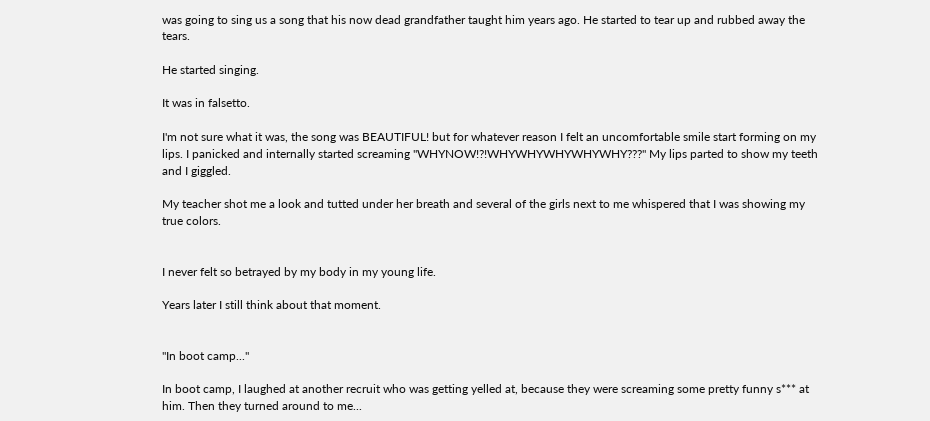was going to sing us a song that his now dead grandfather taught him years ago. He started to tear up and rubbed away the tears.

He started singing.

It was in falsetto.

I'm not sure what it was, the song was BEAUTIFUL! but for whatever reason I felt an uncomfortable smile start forming on my lips. I panicked and internally started screaming "WHYNOW!?!WHYWHYWHYWHYWHY???" My lips parted to show my teeth and I giggled.

My teacher shot me a look and tutted under her breath and several of the girls next to me whispered that I was showing my true colors.


I never felt so betrayed by my body in my young life.

Years later I still think about that moment.


"In boot camp..."

In boot camp, I laughed at another recruit who was getting yelled at, because they were screaming some pretty funny s*** at him. Then they turned around to me...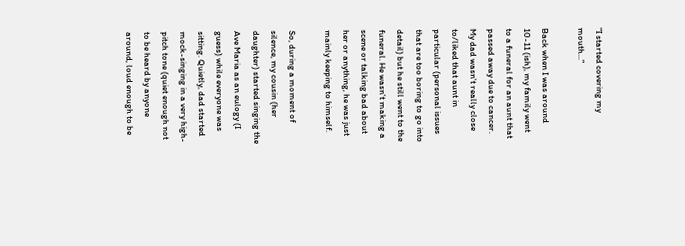"I started covering my mouth..."

Back when I was around 10-11 (ish), my family went to a funeral for an aunt that passed away due to cancer. My dad wasn't really close to/liked that aunt in particular (personal issues that are too boring to go into detail) but he still went to the funeral. He wasn't making a scene or talking bad about her or anything, he was just mainly keeping to himself.

So, during a moment of silence, my cousin (her daughter) started singing the Ave Maria as an eulogy (I guess) while everyone was sitting. Quietly, dad started mock-singing in a very high-pitch tone (quiet enough not to be heard by anyone around, loud enough to be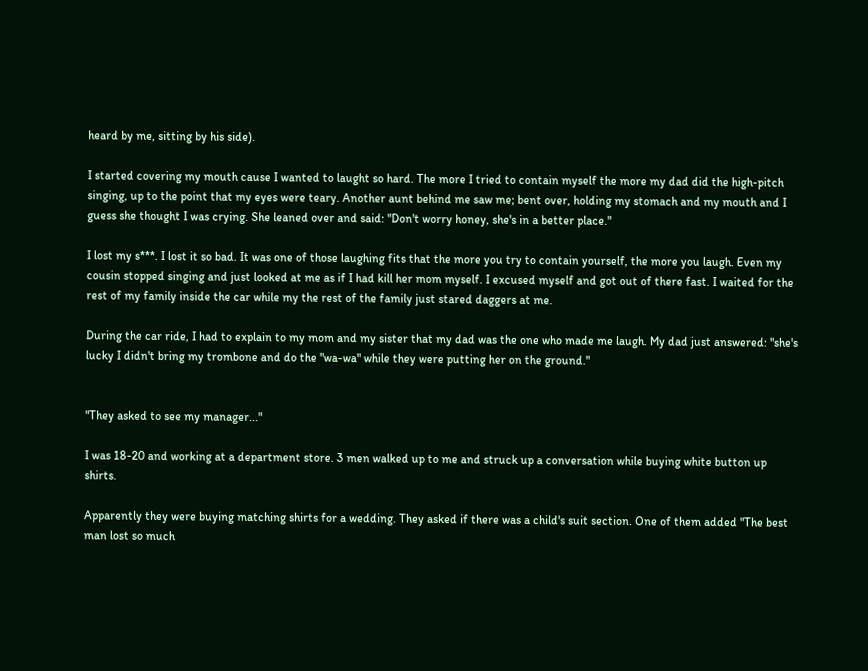heard by me, sitting by his side).

I started covering my mouth cause I wanted to laught so hard. The more I tried to contain myself the more my dad did the high-pitch singing, up to the point that my eyes were teary. Another aunt behind me saw me; bent over, holding my stomach and my mouth and I guess she thought I was crying. She leaned over and said: "Don't worry honey, she's in a better place."

I lost my s***. I lost it so bad. It was one of those laughing fits that the more you try to contain yourself, the more you laugh. Even my cousin stopped singing and just looked at me as if I had kill her mom myself. I excused myself and got out of there fast. I waited for the rest of my family inside the car while my the rest of the family just stared daggers at me.

During the car ride, I had to explain to my mom and my sister that my dad was the one who made me laugh. My dad just answered: "she's lucky I didn't bring my trombone and do the "wa-wa" while they were putting her on the ground."


"They asked to see my manager..."

I was 18-20 and working at a department store. 3 men walked up to me and struck up a conversation while buying white button up shirts.

Apparently they were buying matching shirts for a wedding. They asked if there was a child's suit section. One of them added "The best man lost so much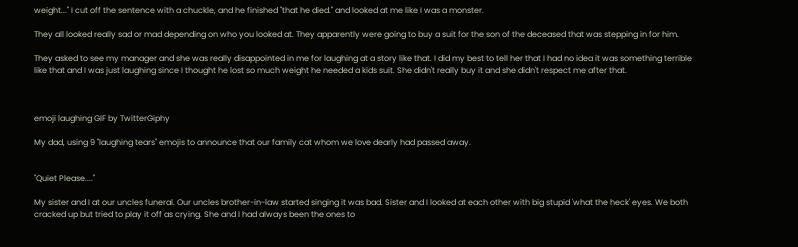weight..." I cut off the sentence with a chuckle, and he finished "that he died." and looked at me like I was a monster.

They all looked really sad or mad depending on who you looked at. They apparently were going to buy a suit for the son of the deceased that was stepping in for him.

They asked to see my manager and she was really disappointed in me for laughing at a story like that. I did my best to tell her that I had no idea it was something terrible like that and I was just laughing since I thought he lost so much weight he needed a kids suit. She didn't really buy it and she didn't respect me after that.



emoji laughing GIF by TwitterGiphy

My dad, using 9 "laughing tears" emojis to announce that our family cat whom we love dearly had passed away.


"Quiet Please...."

My sister and I at our uncles funeral. Our uncles brother-in-law started singing it was bad. Sister and I looked at each other with big stupid 'what the heck' eyes. We both cracked up but tried to play it off as crying. She and I had always been the ones to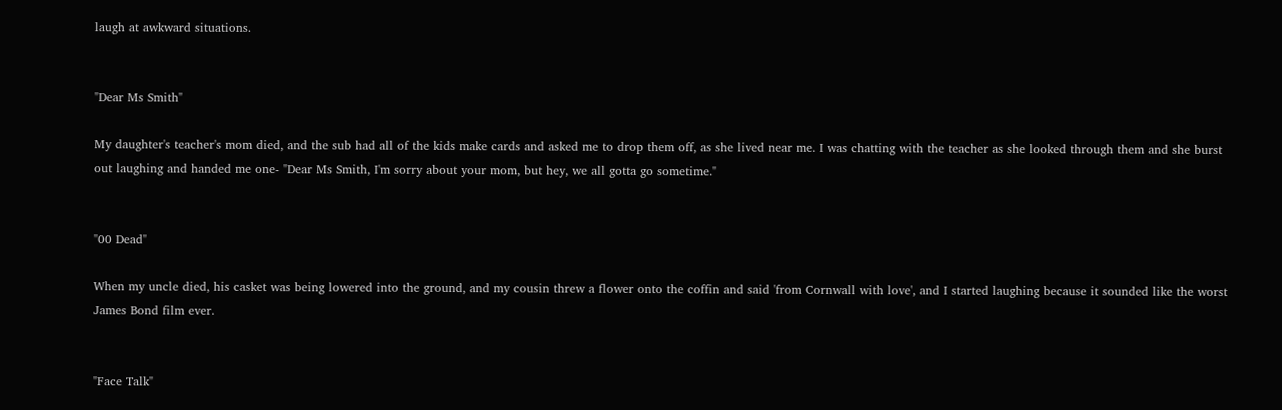laugh at awkward situations.


"Dear Ms Smith"

My daughter's teacher's mom died, and the sub had all of the kids make cards and asked me to drop them off, as she lived near me. I was chatting with the teacher as she looked through them and she burst out laughing and handed me one- "Dear Ms Smith, I'm sorry about your mom, but hey, we all gotta go sometime."


"00 Dead"

When my uncle died, his casket was being lowered into the ground, and my cousin threw a flower onto the coffin and said 'from Cornwall with love', and I started laughing because it sounded like the worst James Bond film ever.


"Face Talk"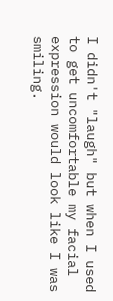I didn't "laugh" but when I used to get uncomfortable my facial expression would look like I was smiling.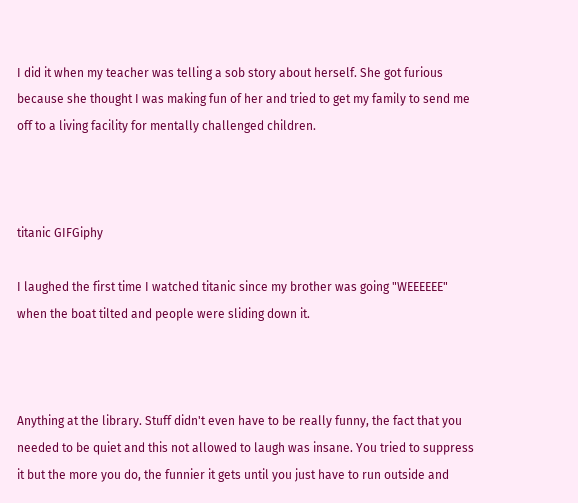I did it when my teacher was telling a sob story about herself. She got furious because she thought I was making fun of her and tried to get my family to send me off to a living facility for mentally challenged children.



titanic GIFGiphy

I laughed the first time I watched titanic since my brother was going "WEEEEEE" when the boat tilted and people were sliding down it.



Anything at the library. Stuff didn't even have to be really funny, the fact that you needed to be quiet and this not allowed to laugh was insane. You tried to suppress it but the more you do, the funnier it gets until you just have to run outside and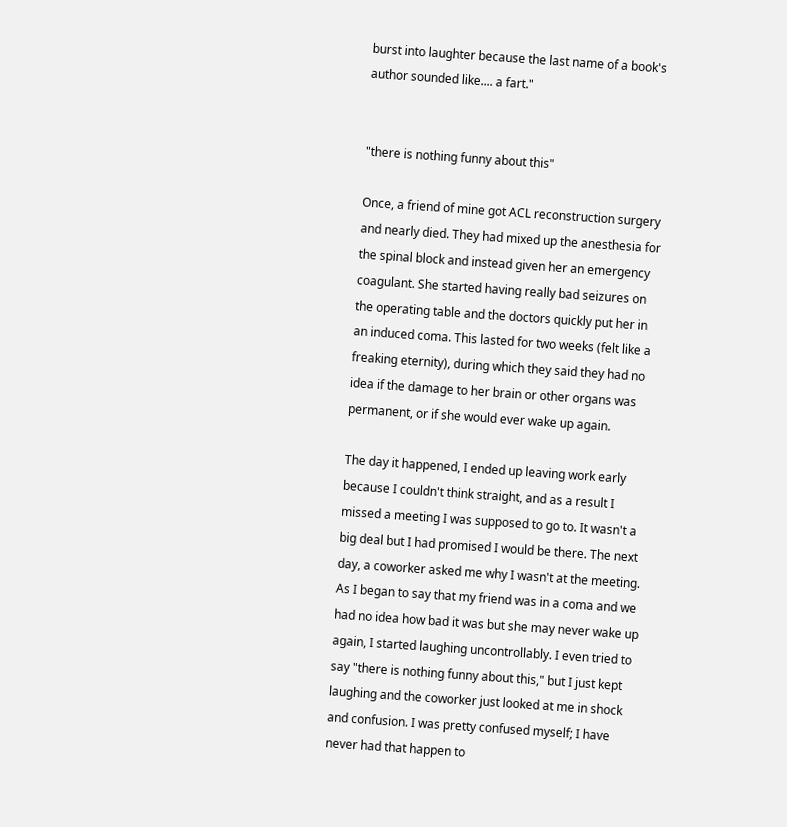burst into laughter because the last name of a book's author sounded like.... a fart."


"there is nothing funny about this"

Once, a friend of mine got ACL reconstruction surgery and nearly died. They had mixed up the anesthesia for the spinal block and instead given her an emergency coagulant. She started having really bad seizures on the operating table and the doctors quickly put her in an induced coma. This lasted for two weeks (felt like a freaking eternity), during which they said they had no idea if the damage to her brain or other organs was permanent, or if she would ever wake up again.

The day it happened, I ended up leaving work early because I couldn't think straight, and as a result I missed a meeting I was supposed to go to. It wasn't a big deal but I had promised I would be there. The next day, a coworker asked me why I wasn't at the meeting. As I began to say that my friend was in a coma and we had no idea how bad it was but she may never wake up again, I started laughing uncontrollably. I even tried to say "there is nothing funny about this," but I just kept laughing and the coworker just looked at me in shock and confusion. I was pretty confused myself; I have never had that happen to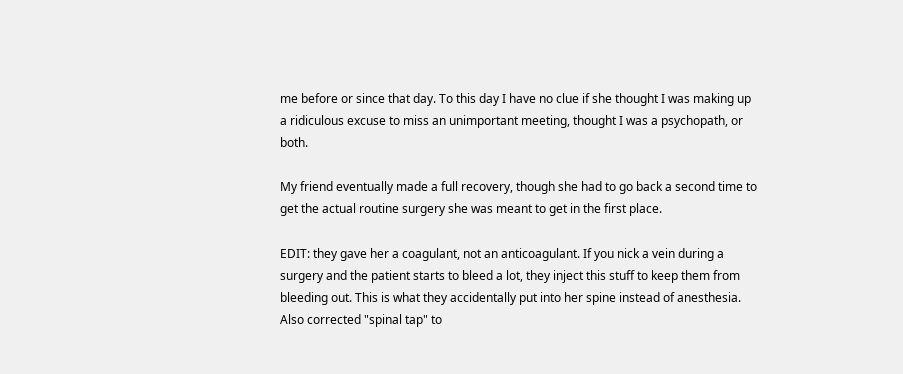me before or since that day. To this day I have no clue if she thought I was making up a ridiculous excuse to miss an unimportant meeting, thought I was a psychopath, or both.

My friend eventually made a full recovery, though she had to go back a second time to get the actual routine surgery she was meant to get in the first place.

EDIT: they gave her a coagulant, not an anticoagulant. If you nick a vein during a surgery and the patient starts to bleed a lot, they inject this stuff to keep them from bleeding out. This is what they accidentally put into her spine instead of anesthesia. Also corrected "spinal tap" to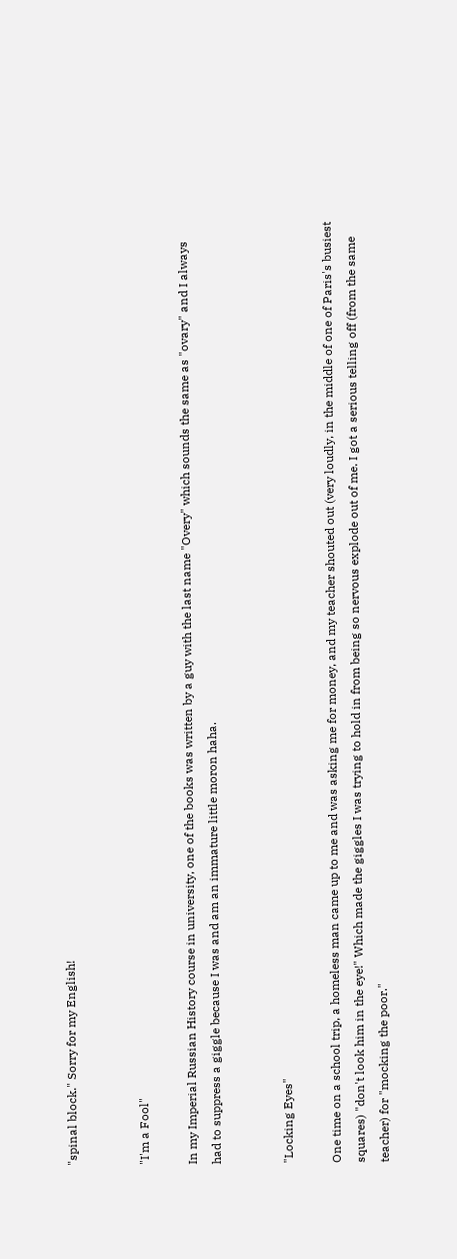"spinal block." Sorry for my English!


"I'm a Fool"

In my Imperial Russian History course in university, one of the books was written by a guy with the last name "Overy" which sounds the same as "ovary" and I always had to suppress a giggle because I was and am an immature little moron haha.


"Locking Eyes"

One time on a school trip, a homeless man came up to me and was asking me for money, and my teacher shouted out (very loudly, in the middle of one of Paris's busiest squares) "don't look him in the eye!" Which made the giggles I was trying to hold in from being so nervous explode out of me. I got a serious telling off (from the same teacher) for "mocking the poor."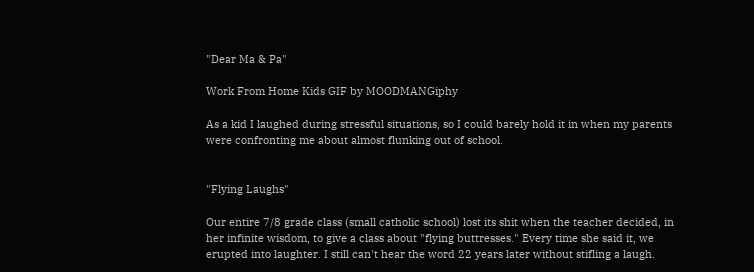"Dear Ma & Pa"

Work From Home Kids GIF by MOODMANGiphy

As a kid I laughed during stressful situations, so I could barely hold it in when my parents were confronting me about almost flunking out of school.


"Flying Laughs"

Our entire 7/8 grade class (small catholic school) lost its shit when the teacher decided, in her infinite wisdom, to give a class about "flying buttresses." Every time she said it, we erupted into laughter. I still can't hear the word 22 years later without stifling a laugh.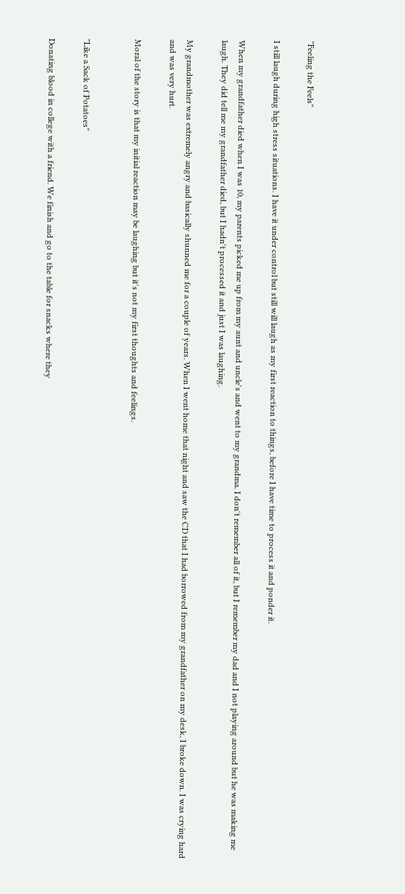"Feeling the Feels"

I still laugh during high stress situations. I have it under control but still will laugh as my first reaction to things, before I have time to process it and ponder it.

When my grandfather died when I was 10, my parents picked me up from my aunt and uncle's and went to my grandma. I don't remember all of it, but I remember my dad and I not playing around but he was making me laugh. They did tell me my grandfather died, but I hadn't processed it and just I was laughing.

My grandmother was extremely angry and basically shunned me for a couple of years. When I went home that night and saw the CD that I had borrowed from my grandfather on my desk, I broke down. I was crying hard and was very hurt.

Moral of the story is that my initial reaction may be laughing but it's not my first thoughts and feelings.


"Like a Sack of Potatoes"

Donating blood in college with a friend. We finish and go to the table for snacks where they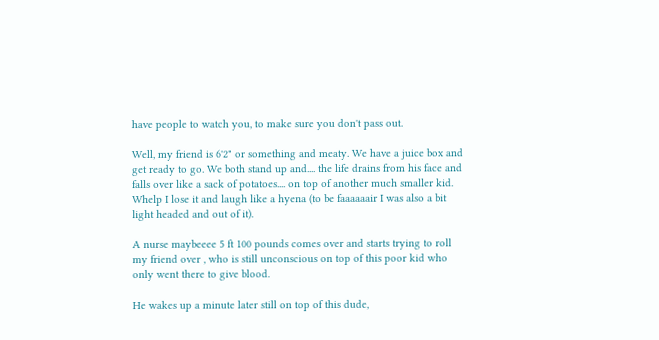have people to watch you, to make sure you don't pass out.

Well, my friend is 6'2" or something and meaty. We have a juice box and get ready to go. We both stand up and.... the life drains from his face and falls over like a sack of potatoes.... on top of another much smaller kid. Whelp I lose it and laugh like a hyena (to be faaaaaair I was also a bit light headed and out of it).

A nurse maybeeee 5 ft 100 pounds comes over and starts trying to roll my friend over , who is still unconscious on top of this poor kid who only went there to give blood.

He wakes up a minute later still on top of this dude,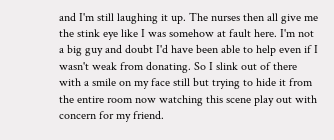and I'm still laughing it up. The nurses then all give me the stink eye like I was somehow at fault here. I'm not a big guy and doubt I'd have been able to help even if I wasn't weak from donating. So I slink out of there with a smile on my face still but trying to hide it from the entire room now watching this scene play out with concern for my friend.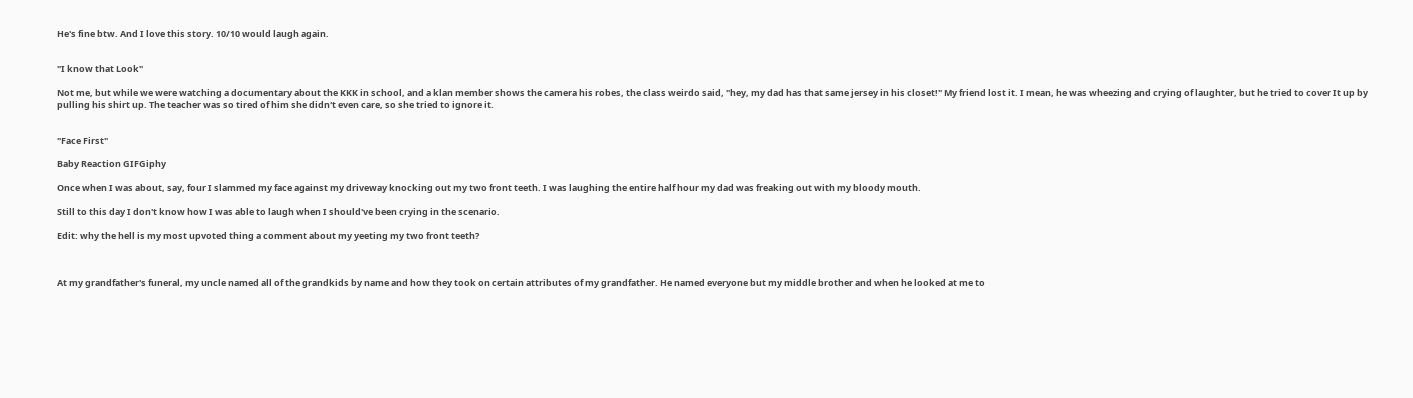He's fine btw. And I love this story. 10/10 would laugh again.


"I know that Look"

Not me, but while we were watching a documentary about the KKK in school, and a klan member shows the camera his robes, the class weirdo said, "hey, my dad has that same jersey in his closet!" My friend lost it. I mean, he was wheezing and crying of laughter, but he tried to cover It up by pulling his shirt up. The teacher was so tired of him she didn't even care, so she tried to ignore it.


"Face First"

Baby Reaction GIFGiphy

Once when I was about, say, four I slammed my face against my driveway knocking out my two front teeth. I was laughing the entire half hour my dad was freaking out with my bloody mouth.

Still to this day I don't know how I was able to laugh when I should've been crying in the scenario.

Edit: why the hell is my most upvoted thing a comment about my yeeting my two front teeth?



At my grandfather's funeral, my uncle named all of the grandkids by name and how they took on certain attributes of my grandfather. He named everyone but my middle brother and when he looked at me to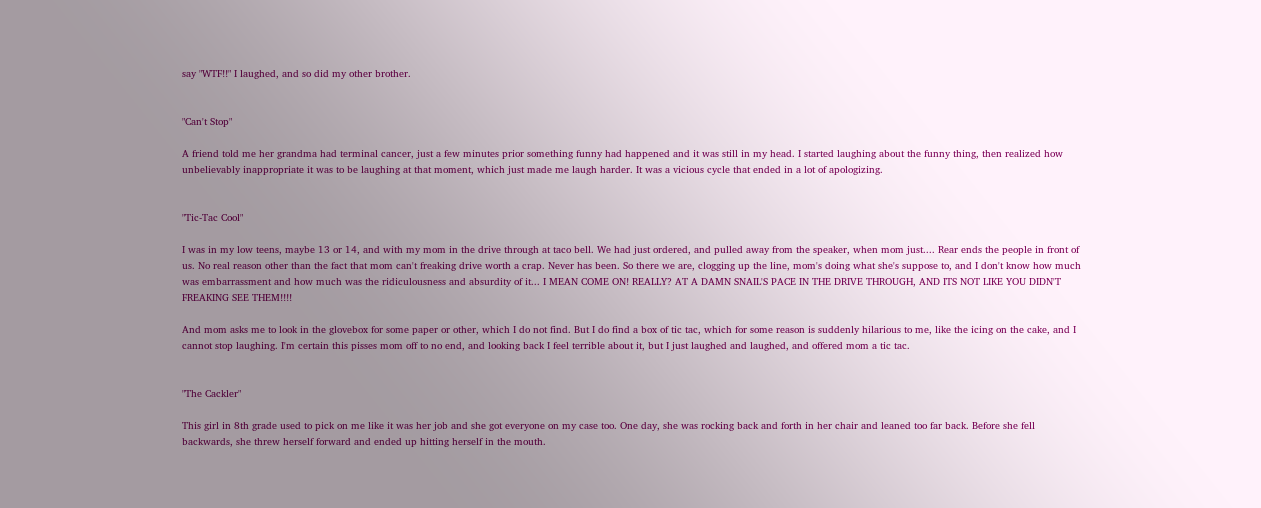say "WTF!!" I laughed, and so did my other brother.


"Can't Stop"

A friend told me her grandma had terminal cancer, just a few minutes prior something funny had happened and it was still in my head. I started laughing about the funny thing, then realized how unbelievably inappropriate it was to be laughing at that moment, which just made me laugh harder. It was a vicious cycle that ended in a lot of apologizing.


"Tic-Tac Cool"

I was in my low teens, maybe 13 or 14, and with my mom in the drive through at taco bell. We had just ordered, and pulled away from the speaker, when mom just.... Rear ends the people in front of us. No real reason other than the fact that mom can't freaking drive worth a crap. Never has been. So there we are, clogging up the line, mom's doing what she's suppose to, and I don't know how much was embarrassment and how much was the ridiculousness and absurdity of it... I MEAN COME ON! REALLY? AT A DAMN SNAIL'S PACE IN THE DRIVE THROUGH, AND ITS NOT LIKE YOU DIDN'T FREAKING SEE THEM!!!!

And mom asks me to look in the glovebox for some paper or other, which I do not find. But I do find a box of tic tac, which for some reason is suddenly hilarious to me, like the icing on the cake, and I cannot stop laughing. I'm certain this pisses mom off to no end, and looking back I feel terrible about it, but I just laughed and laughed, and offered mom a tic tac.


"The Cackler"

This girl in 8th grade used to pick on me like it was her job and she got everyone on my case too. One day, she was rocking back and forth in her chair and leaned too far back. Before she fell backwards, she threw herself forward and ended up hitting herself in the mouth.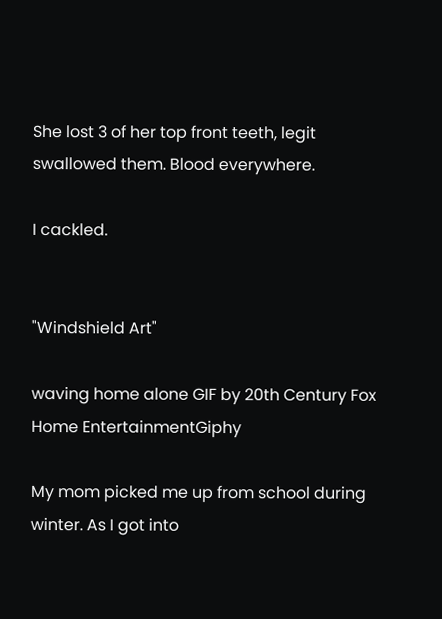She lost 3 of her top front teeth, legit swallowed them. Blood everywhere.

I cackled.


"Windshield Art"

waving home alone GIF by 20th Century Fox Home EntertainmentGiphy

My mom picked me up from school during winter. As I got into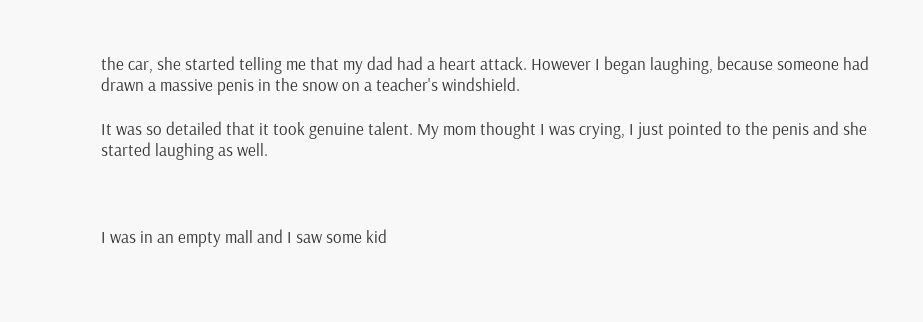the car, she started telling me that my dad had a heart attack. However I began laughing, because someone had drawn a massive penis in the snow on a teacher's windshield.

It was so detailed that it took genuine talent. My mom thought I was crying, I just pointed to the penis and she started laughing as well.



I was in an empty mall and I saw some kid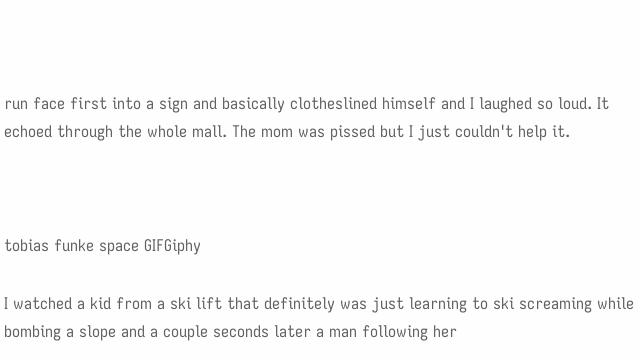run face first into a sign and basically clotheslined himself and I laughed so loud. It echoed through the whole mall. The mom was pissed but I just couldn't help it.



tobias funke space GIFGiphy

I watched a kid from a ski lift that definitely was just learning to ski screaming while bombing a slope and a couple seconds later a man following her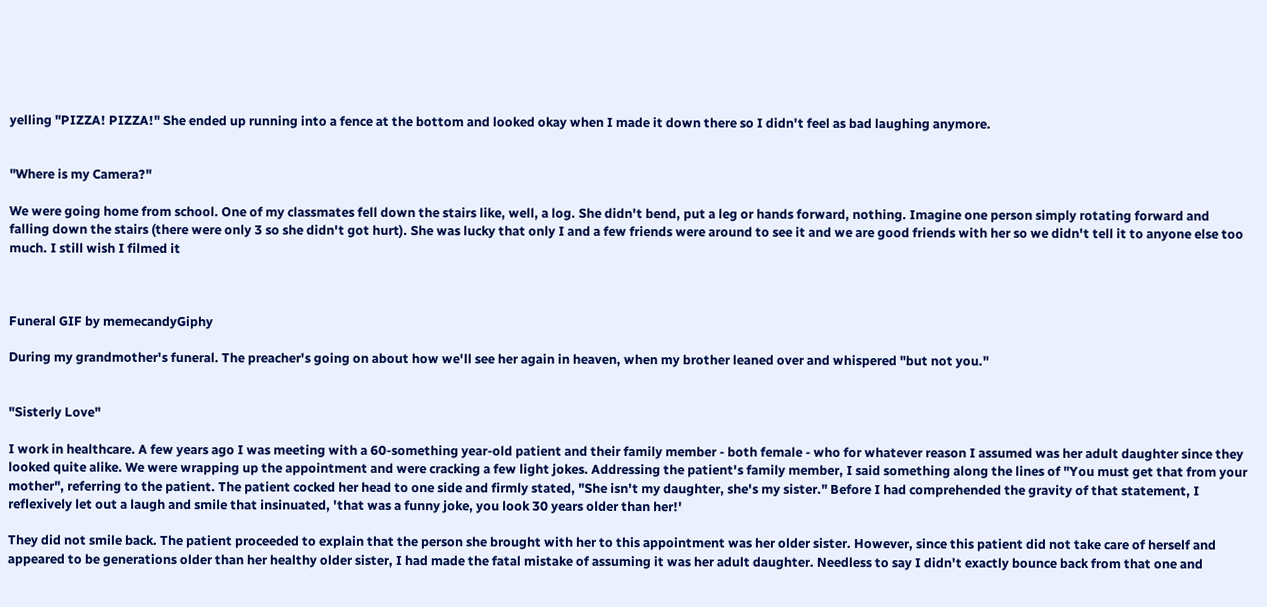yelling "PIZZA! PIZZA!" She ended up running into a fence at the bottom and looked okay when I made it down there so I didn't feel as bad laughing anymore.


"Where is my Camera?"

We were going home from school. One of my classmates fell down the stairs like, well, a log. She didn't bend, put a leg or hands forward, nothing. Imagine one person simply rotating forward and falling down the stairs (there were only 3 so she didn't got hurt). She was lucky that only I and a few friends were around to see it and we are good friends with her so we didn't tell it to anyone else too much. I still wish I filmed it



Funeral GIF by memecandyGiphy

During my grandmother's funeral. The preacher's going on about how we'll see her again in heaven, when my brother leaned over and whispered "but not you."


"Sisterly Love"

I work in healthcare. A few years ago I was meeting with a 60-something year-old patient and their family member - both female - who for whatever reason I assumed was her adult daughter since they looked quite alike. We were wrapping up the appointment and were cracking a few light jokes. Addressing the patient's family member, I said something along the lines of "You must get that from your mother", referring to the patient. The patient cocked her head to one side and firmly stated, "She isn't my daughter, she's my sister." Before I had comprehended the gravity of that statement, I reflexively let out a laugh and smile that insinuated, 'that was a funny joke, you look 30 years older than her!'

They did not smile back. The patient proceeded to explain that the person she brought with her to this appointment was her older sister. However, since this patient did not take care of herself and appeared to be generations older than her healthy older sister, I had made the fatal mistake of assuming it was her adult daughter. Needless to say I didn't exactly bounce back from that one and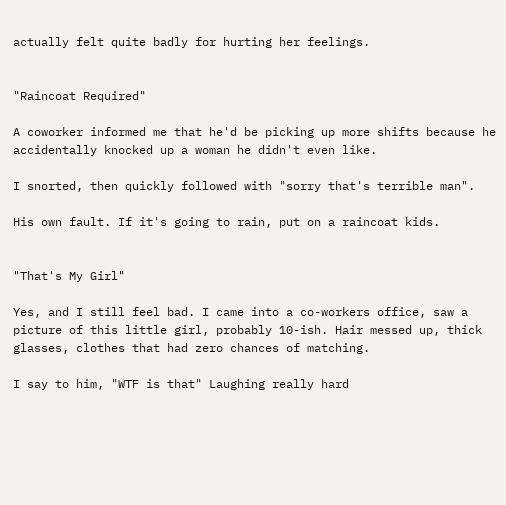actually felt quite badly for hurting her feelings.


"Raincoat Required"

A coworker informed me that he'd be picking up more shifts because he accidentally knocked up a woman he didn't even like.

I snorted, then quickly followed with "sorry that's terrible man".

His own fault. If it's going to rain, put on a raincoat kids.


"That's My Girl"

Yes, and I still feel bad. I came into a co-workers office, saw a picture of this little girl, probably 10-ish. Hair messed up, thick glasses, clothes that had zero chances of matching.

I say to him, "WTF is that" Laughing really hard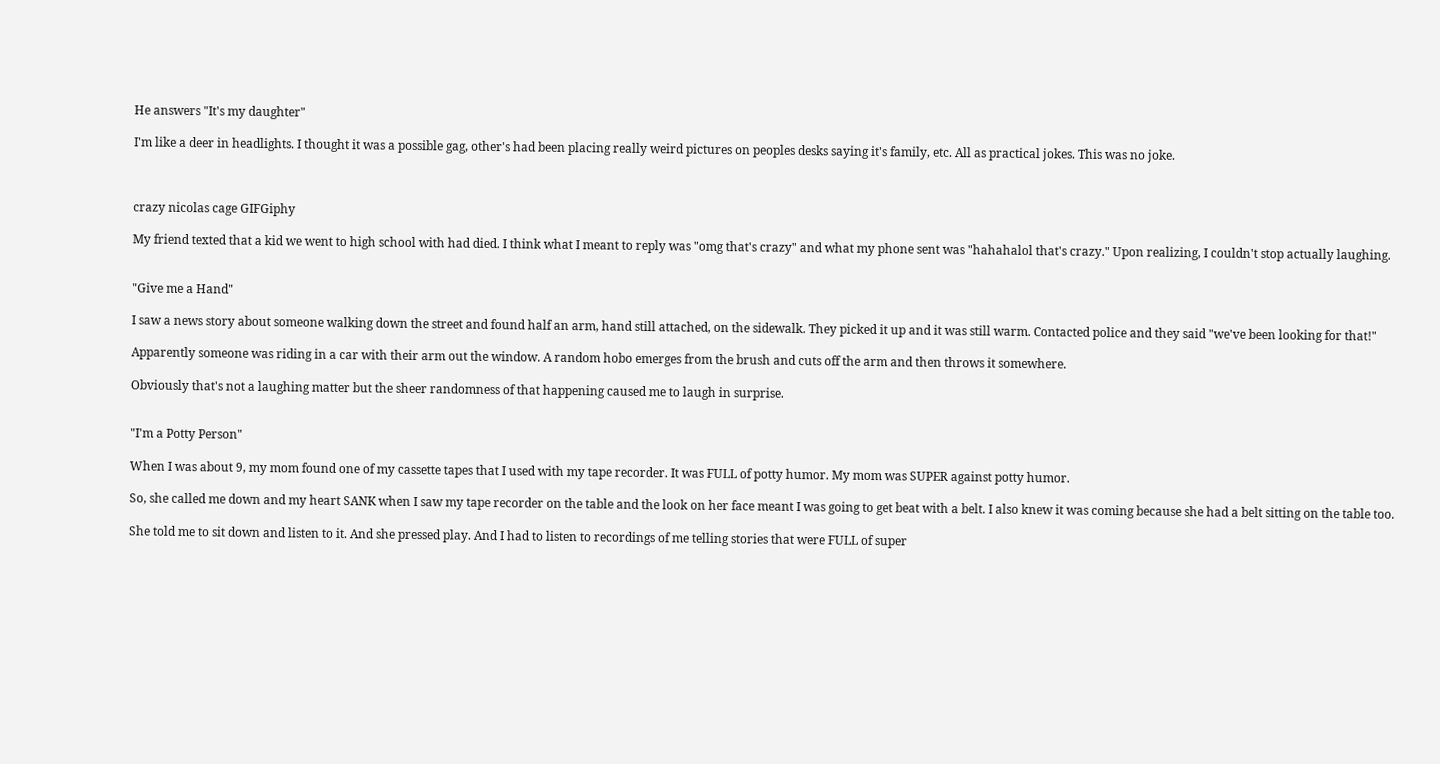He answers "It's my daughter"

I'm like a deer in headlights. I thought it was a possible gag, other's had been placing really weird pictures on peoples desks saying it's family, etc. All as practical jokes. This was no joke.



crazy nicolas cage GIFGiphy

My friend texted that a kid we went to high school with had died. I think what I meant to reply was "omg that's crazy" and what my phone sent was "hahahalol that's crazy." Upon realizing, I couldn't stop actually laughing.


"Give me a Hand"

I saw a news story about someone walking down the street and found half an arm, hand still attached, on the sidewalk. They picked it up and it was still warm. Contacted police and they said "we've been looking for that!"

Apparently someone was riding in a car with their arm out the window. A random hobo emerges from the brush and cuts off the arm and then throws it somewhere.

Obviously that's not a laughing matter but the sheer randomness of that happening caused me to laugh in surprise.


"I'm a Potty Person"

When I was about 9, my mom found one of my cassette tapes that I used with my tape recorder. It was FULL of potty humor. My mom was SUPER against potty humor.

So, she called me down and my heart SANK when I saw my tape recorder on the table and the look on her face meant I was going to get beat with a belt. I also knew it was coming because she had a belt sitting on the table too.

She told me to sit down and listen to it. And she pressed play. And I had to listen to recordings of me telling stories that were FULL of super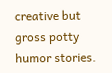creative but gross potty humor stories.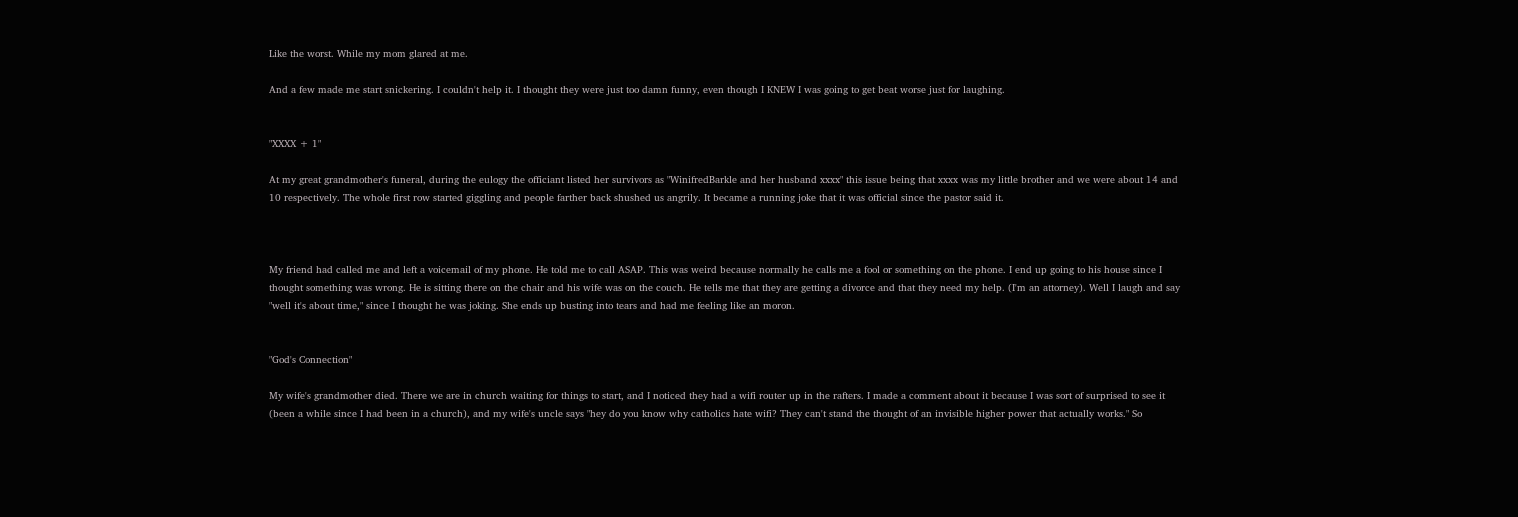Like the worst. While my mom glared at me.

And a few made me start snickering. I couldn't help it. I thought they were just too damn funny, even though I KNEW I was going to get beat worse just for laughing.


"XXXX + 1"

At my great grandmother's funeral, during the eulogy the officiant listed her survivors as "WinifredBarkle and her husband xxxx" this issue being that xxxx was my little brother and we were about 14 and 10 respectively. The whole first row started giggling and people farther back shushed us angrily. It became a running joke that it was official since the pastor said it.



My friend had called me and left a voicemail of my phone. He told me to call ASAP. This was weird because normally he calls me a fool or something on the phone. I end up going to his house since I thought something was wrong. He is sitting there on the chair and his wife was on the couch. He tells me that they are getting a divorce and that they need my help. (I'm an attorney). Well I laugh and say "well it's about time," since I thought he was joking. She ends up busting into tears and had me feeling like an moron.


"God's Connection"

My wife's grandmother died. There we are in church waiting for things to start, and I noticed they had a wifi router up in the rafters. I made a comment about it because I was sort of surprised to see it (been a while since I had been in a church), and my wife's uncle says "hey do you know why catholics hate wifi? They can't stand the thought of an invisible higher power that actually works." So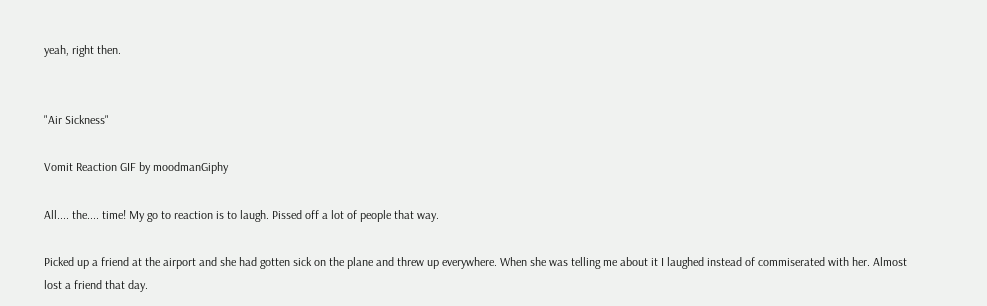yeah, right then.


"Air Sickness"

Vomit Reaction GIF by moodmanGiphy

All.... the.... time! My go to reaction is to laugh. Pissed off a lot of people that way.

Picked up a friend at the airport and she had gotten sick on the plane and threw up everywhere. When she was telling me about it I laughed instead of commiserated with her. Almost lost a friend that day.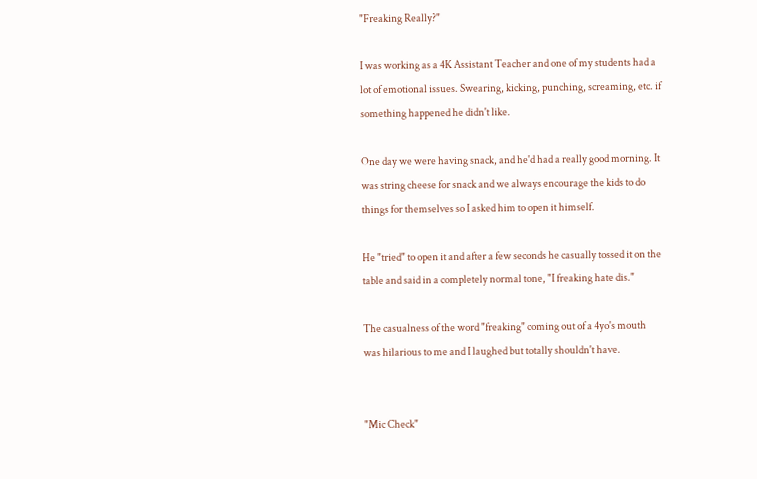"Freaking Really?"

I was working as a 4K Assistant Teacher and one of my students had a lot of emotional issues. Swearing, kicking, punching, screaming, etc. if something happened he didn't like.

One day we were having snack, and he'd had a really good morning. It was string cheese for snack and we always encourage the kids to do things for themselves so I asked him to open it himself.

He "tried" to open it and after a few seconds he casually tossed it on the table and said in a completely normal tone, "I freaking hate dis."

The casualness of the word "freaking" coming out of a 4yo's mouth was hilarious to me and I laughed but totally shouldn't have.


"Mic Check"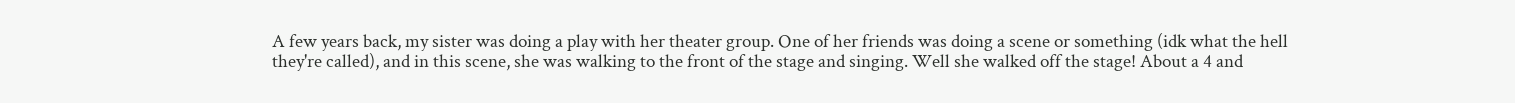A few years back, my sister was doing a play with her theater group. One of her friends was doing a scene or something (idk what the hell they're called), and in this scene, she was walking to the front of the stage and singing. Well she walked off the stage! About a 4 and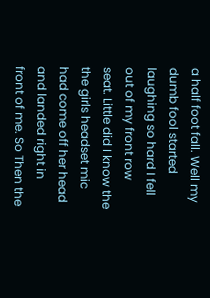a half foot fall. Well my dumb fool started laughing so hard I fell out of my front row seat. Little did I know the the girls headset mic had come off her head and landed right in front of me. So Then the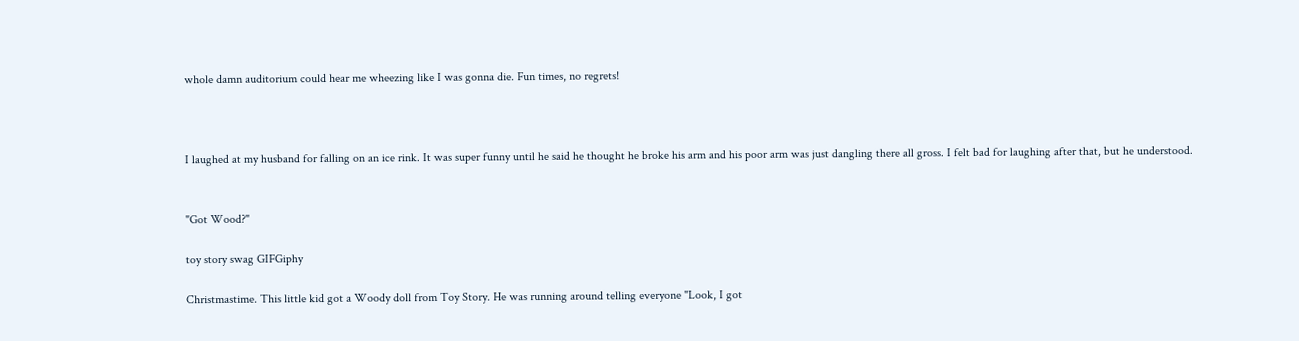whole damn auditorium could hear me wheezing like I was gonna die. Fun times, no regrets!



I laughed at my husband for falling on an ice rink. It was super funny until he said he thought he broke his arm and his poor arm was just dangling there all gross. I felt bad for laughing after that, but he understood.


"Got Wood?"

toy story swag GIFGiphy

Christmastime. This little kid got a Woody doll from Toy Story. He was running around telling everyone "Look, I got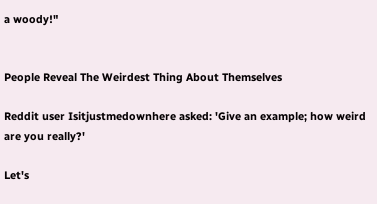a woody!"


People Reveal The Weirdest Thing About Themselves

Reddit user Isitjustmedownhere asked: 'Give an example; how weird are you really?'

Let's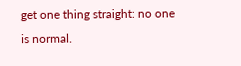get one thing straight: no one is normal.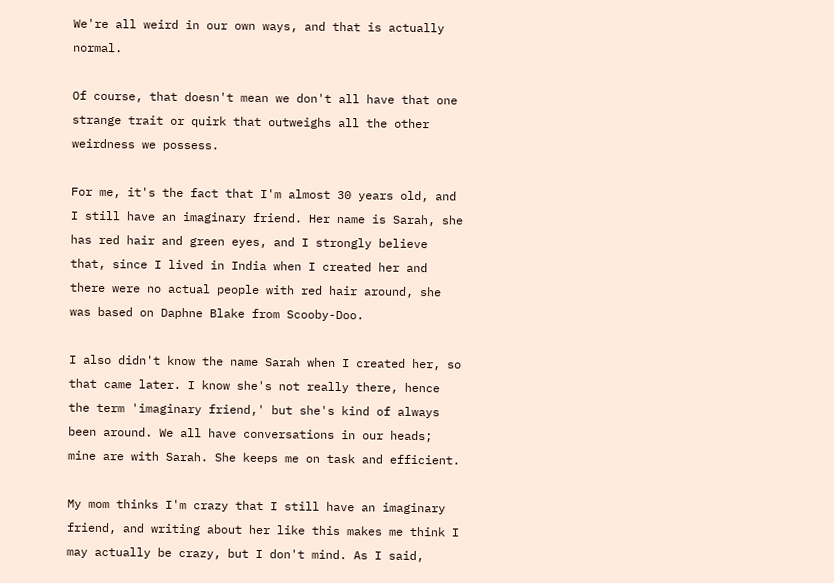We're all weird in our own ways, and that is actually normal.

Of course, that doesn't mean we don't all have that one strange trait or quirk that outweighs all the other weirdness we possess.

For me, it's the fact that I'm almost 30 years old, and I still have an imaginary friend. Her name is Sarah, she has red hair and green eyes, and I strongly believe that, since I lived in India when I created her and there were no actual people with red hair around, she was based on Daphne Blake from Scooby-Doo.

I also didn't know the name Sarah when I created her, so that came later. I know she's not really there, hence the term 'imaginary friend,' but she's kind of always been around. We all have conversations in our heads; mine are with Sarah. She keeps me on task and efficient.

My mom thinks I'm crazy that I still have an imaginary friend, and writing about her like this makes me think I may actually be crazy, but I don't mind. As I said,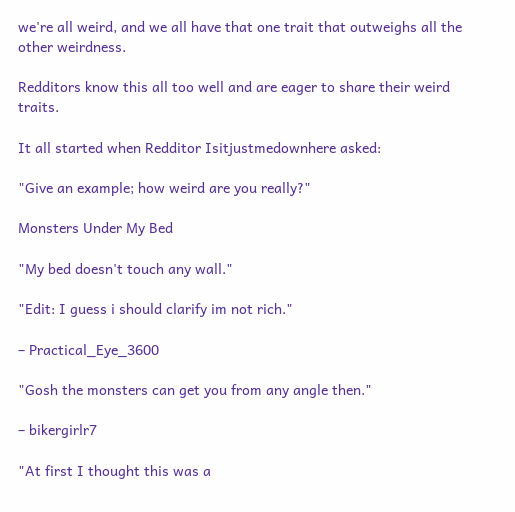we're all weird, and we all have that one trait that outweighs all the other weirdness.

Redditors know this all too well and are eager to share their weird traits.

It all started when Redditor Isitjustmedownhere asked:

"Give an example; how weird are you really?"

Monsters Under My Bed

"My bed doesn't touch any wall."

"Edit: I guess i should clarify im not rich."

– Practical_Eye_3600

"Gosh the monsters can get you from any angle then."

– bikergirlr7

"At first I thought this was a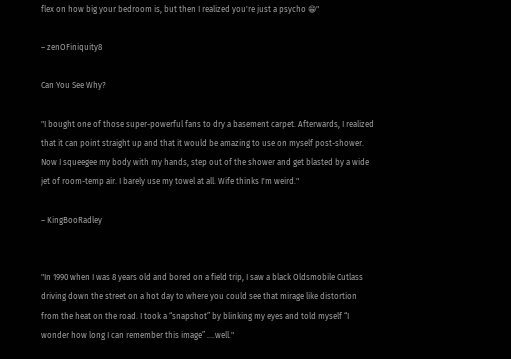flex on how big your bedroom is, but then I realized you're just a psycho 😁"

– zenOFiniquity8

Can You See Why?

"I bought one of those super-powerful fans to dry a basement carpet. Afterwards, I realized that it can point straight up and that it would be amazing to use on myself post-shower. Now I squeegee my body with my hands, step out of the shower and get blasted by a wide jet of room-temp air. I barely use my towel at all. Wife thinks I'm weird."

– KingBooRadley


"In 1990 when I was 8 years old and bored on a field trip, I saw a black Oldsmobile Cutlass driving down the street on a hot day to where you could see that mirage like distortion from the heat on the road. I took a “snapshot” by blinking my eyes and told myself “I wonder how long I can remember this image” ….well."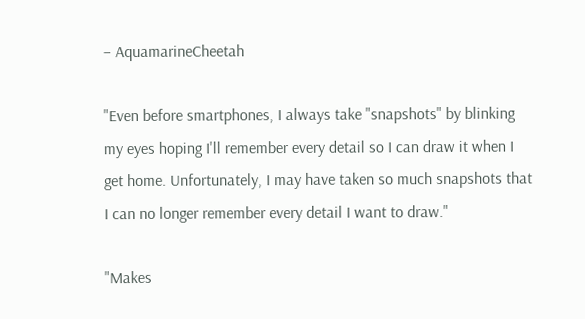– AquamarineCheetah

"Even before smartphones, I always take "snapshots" by blinking my eyes hoping I'll remember every detail so I can draw it when I get home. Unfortunately, I may have taken so much snapshots that I can no longer remember every detail I want to draw."

"Makes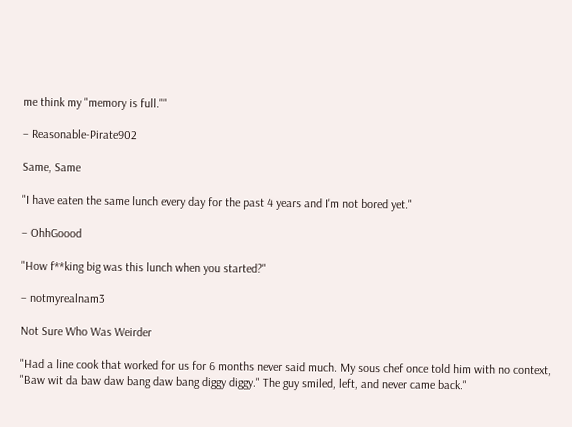me think my "memory is full.""

– Reasonable-Pirate902

Same, Same

"I have eaten the same lunch every day for the past 4 years and I'm not bored yet."

– OhhGoood

"How f**king big was this lunch when you started?"

– notmyrealnam3

Not Sure Who Was Weirder

"Had a line cook that worked for us for 6 months never said much. My sous chef once told him with no context, "Baw wit da baw daw bang daw bang diggy diggy." The guy smiled, left, and never came back."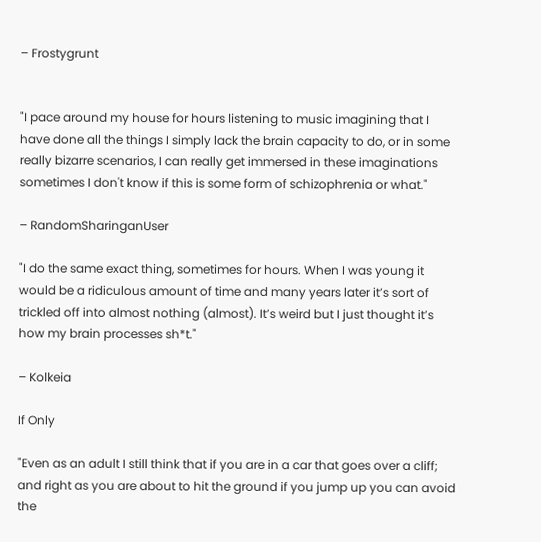– Frostygrunt


"I pace around my house for hours listening to music imagining that I have done all the things I simply lack the brain capacity to do, or in some really bizarre scenarios, I can really get immersed in these imaginations sometimes I don't know if this is some form of schizophrenia or what."

– RandomSharinganUser

"I do the same exact thing, sometimes for hours. When I was young it would be a ridiculous amount of time and many years later it’s sort of trickled off into almost nothing (almost). It’s weird but I just thought it’s how my brain processes sh*t."

– Kolkeia

If Only

"Even as an adult I still think that if you are in a car that goes over a cliff; and right as you are about to hit the ground if you jump up you can avoid the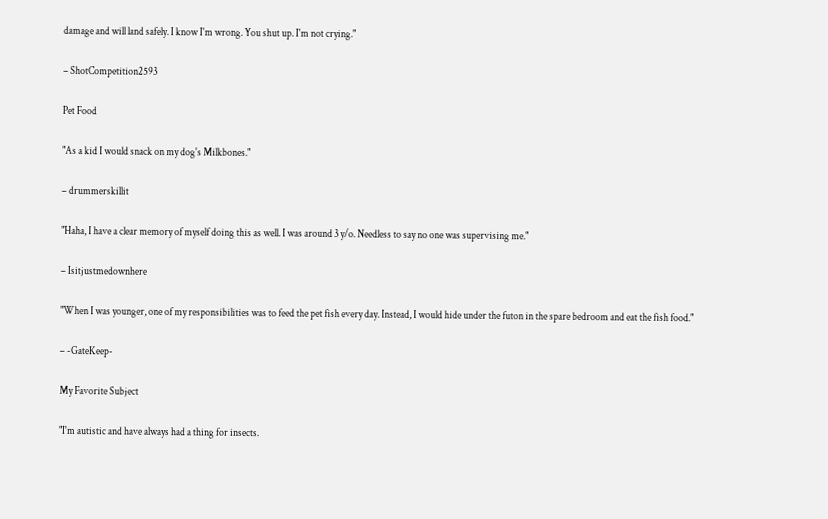damage and will land safely. I know I'm wrong. You shut up. I'm not crying."

– ShotCompetition2593

Pet Food

"As a kid I would snack on my dog's Milkbones."

– drummerskillit

"Haha, I have a clear memory of myself doing this as well. I was around 3 y/o. Needless to say no one was supervising me."

– Isitjustmedownhere

"When I was younger, one of my responsibilities was to feed the pet fish every day. Instead, I would hide under the futon in the spare bedroom and eat the fish food."

– -GateKeep-

My Favorite Subject

"I'm autistic and have always had a thing for insects.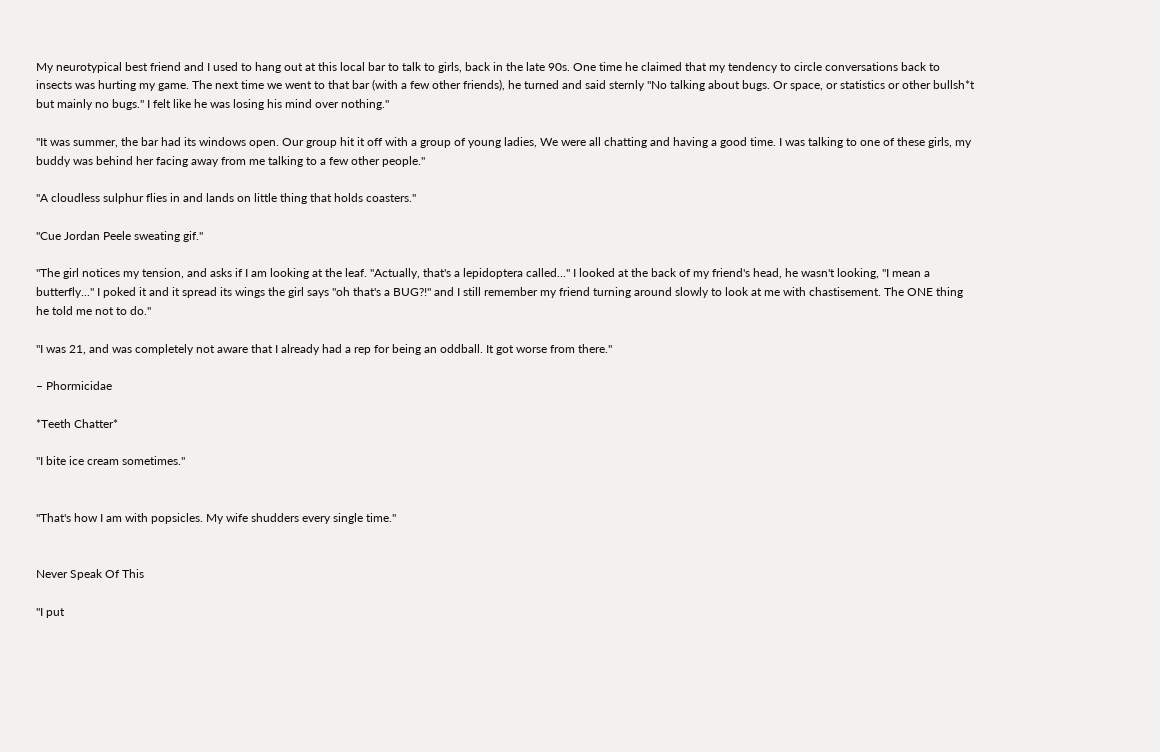My neurotypical best friend and I used to hang out at this local bar to talk to girls, back in the late 90s. One time he claimed that my tendency to circle conversations back to insects was hurting my game. The next time we went to that bar (with a few other friends), he turned and said sternly "No talking about bugs. Or space, or statistics or other bullsh*t but mainly no bugs." I felt like he was losing his mind over nothing."

"It was summer, the bar had its windows open. Our group hit it off with a group of young ladies, We were all chatting and having a good time. I was talking to one of these girls, my buddy was behind her facing away from me talking to a few other people."

"A cloudless sulphur flies in and lands on little thing that holds coasters."

"Cue Jordan Peele sweating gif."

"The girl notices my tension, and asks if I am looking at the leaf. "Actually, that's a lepidoptera called..." I looked at the back of my friend's head, he wasn't looking, "I mean a butterfly..." I poked it and it spread its wings the girl says "oh that's a BUG?!" and I still remember my friend turning around slowly to look at me with chastisement. The ONE thing he told me not to do."

"I was 21, and was completely not aware that I already had a rep for being an oddball. It got worse from there."

– Phormicidae

*Teeth Chatter*

"I bite ice cream sometimes."


"That's how I am with popsicles. My wife shudders every single time."


Never Speak Of This

"I put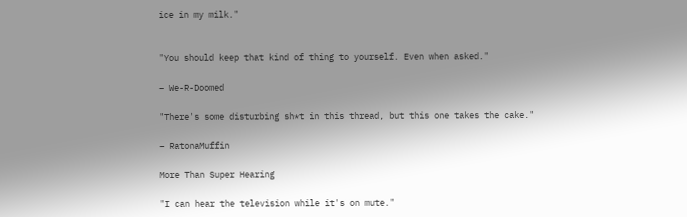ice in my milk."


"You should keep that kind of thing to yourself. Even when asked."

– We-R-Doomed

"There's some disturbing sh*t in this thread, but this one takes the cake."

– RatonaMuffin

More Than Super Hearing

"I can hear the television while it's on mute."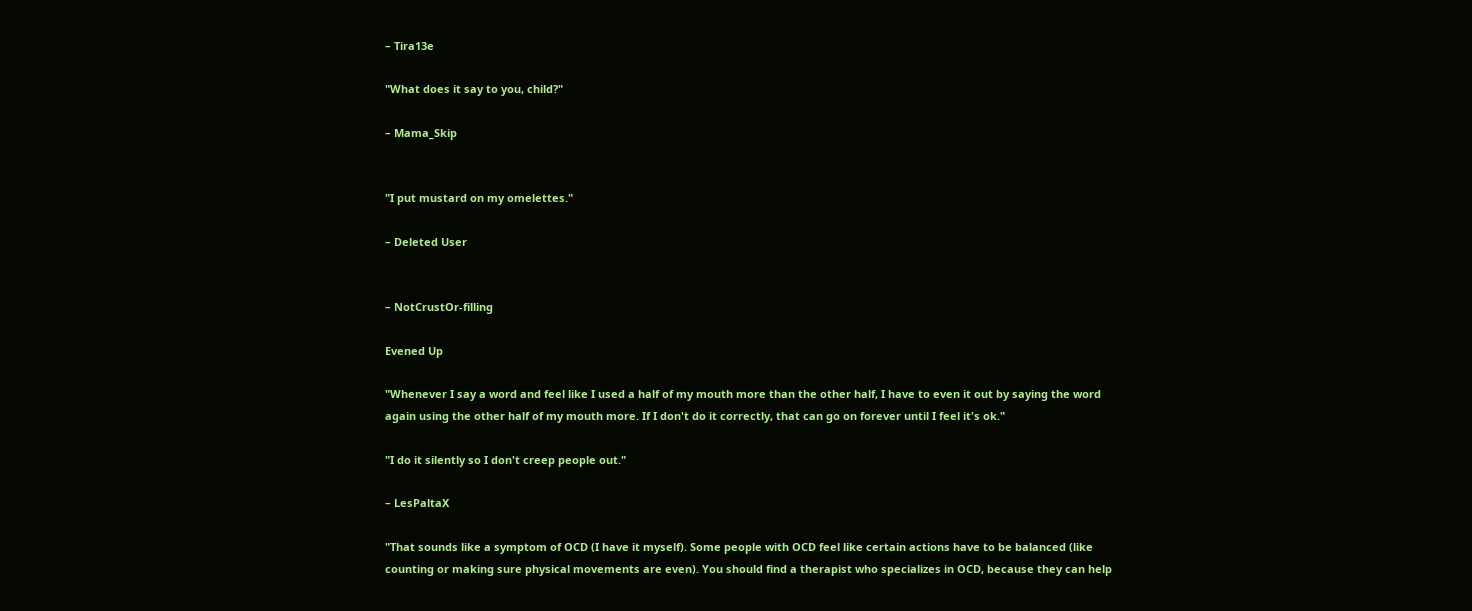– Tira13e

"What does it say to you, child?"

– Mama_Skip


"I put mustard on my omelettes."

– Deleted User


– NotCrustOr-filling

Evened Up

"Whenever I say a word and feel like I used a half of my mouth more than the other half, I have to even it out by saying the word again using the other half of my mouth more. If I don't do it correctly, that can go on forever until I feel it's ok."

"I do it silently so I don't creep people out."

– LesPaltaX

"That sounds like a symptom of OCD (I have it myself). Some people with OCD feel like certain actions have to be balanced (like counting or making sure physical movements are even). You should find a therapist who specializes in OCD, because they can help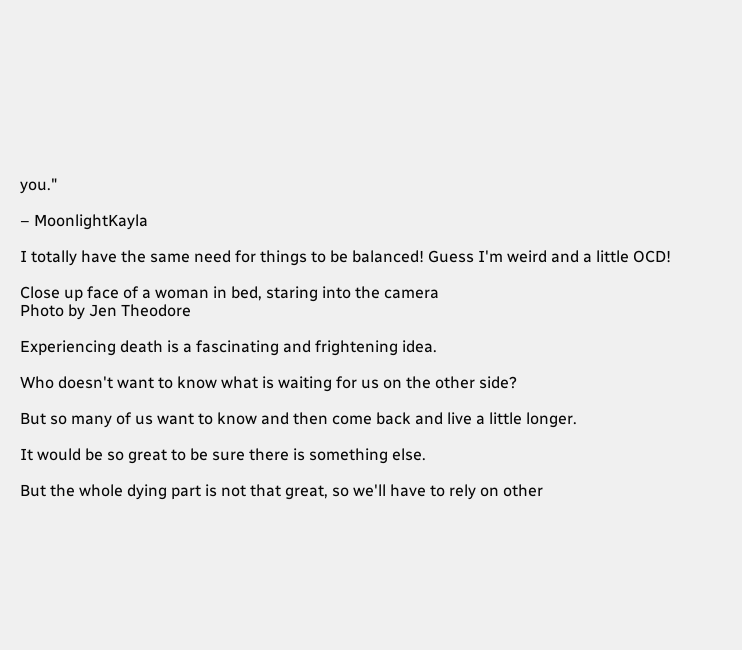you."

– MoonlightKayla

I totally have the same need for things to be balanced! Guess I'm weird and a little OCD!

Close up face of a woman in bed, staring into the camera
Photo by Jen Theodore

Experiencing death is a fascinating and frightening idea.

Who doesn't want to know what is waiting for us on the other side?

But so many of us want to know and then come back and live a little longer.

It would be so great to be sure there is something else.

But the whole dying part is not that great, so we'll have to rely on other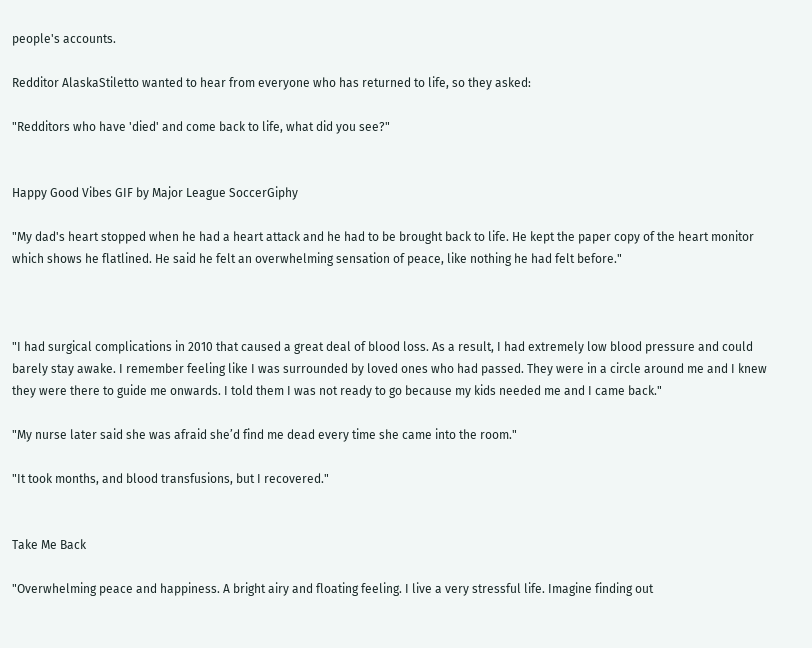people's accounts.

Redditor AlaskaStiletto wanted to hear from everyone who has returned to life, so they asked:

"Redditors who have 'died' and come back to life, what did you see?"


Happy Good Vibes GIF by Major League SoccerGiphy

"My dad's heart stopped when he had a heart attack and he had to be brought back to life. He kept the paper copy of the heart monitor which shows he flatlined. He said he felt an overwhelming sensation of peace, like nothing he had felt before."



"I had surgical complications in 2010 that caused a great deal of blood loss. As a result, I had extremely low blood pressure and could barely stay awake. I remember feeling like I was surrounded by loved ones who had passed. They were in a circle around me and I knew they were there to guide me onwards. I told them I was not ready to go because my kids needed me and I came back."

"My nurse later said she was afraid she’d find me dead every time she came into the room."

"It took months, and blood transfusions, but I recovered."


Take Me Back

"Overwhelming peace and happiness. A bright airy and floating feeling. I live a very stressful life. Imagine finding out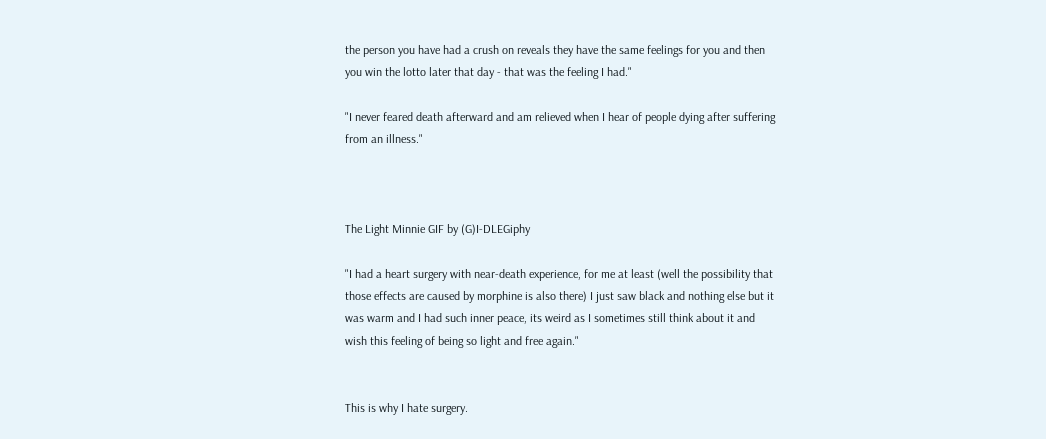the person you have had a crush on reveals they have the same feelings for you and then you win the lotto later that day - that was the feeling I had."

"I never feared death afterward and am relieved when I hear of people dying after suffering from an illness."



The Light Minnie GIF by (G)I-DLEGiphy

"I had a heart surgery with near-death experience, for me at least (well the possibility that those effects are caused by morphine is also there) I just saw black and nothing else but it was warm and I had such inner peace, its weird as I sometimes still think about it and wish this feeling of being so light and free again."


This is why I hate surgery.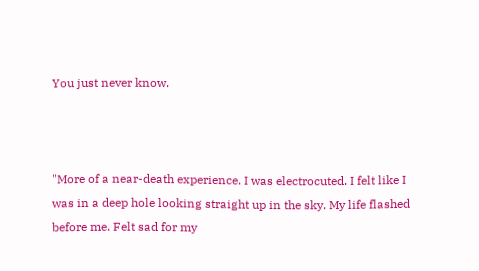You just never know.



"More of a near-death experience. I was electrocuted. I felt like I was in a deep hole looking straight up in the sky. My life flashed before me. Felt sad for my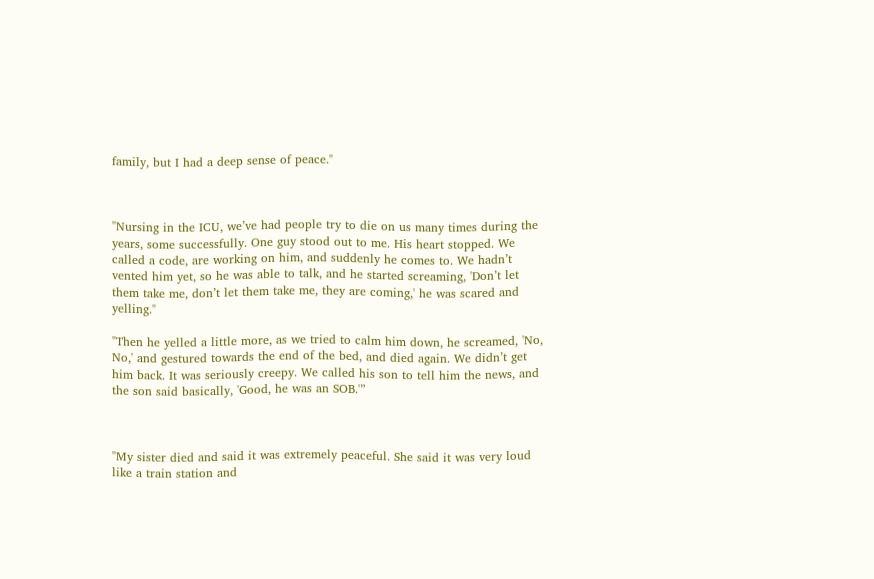family, but I had a deep sense of peace."



"Nursing in the ICU, we’ve had people try to die on us many times during the years, some successfully. One guy stood out to me. His heart stopped. We called a code, are working on him, and suddenly he comes to. We hadn’t vented him yet, so he was able to talk, and he started screaming, 'Don’t let them take me, don’t let them take me, they are coming,' he was scared and yelling."

"Then he yelled a little more, as we tried to calm him down, he screamed, 'No, No,' and gestured towards the end of the bed, and died again. We didn’t get him back. It was seriously creepy. We called his son to tell him the news, and the son said basically, 'Good, he was an SOB.'”



"My sister died and said it was extremely peaceful. She said it was very loud like a train station and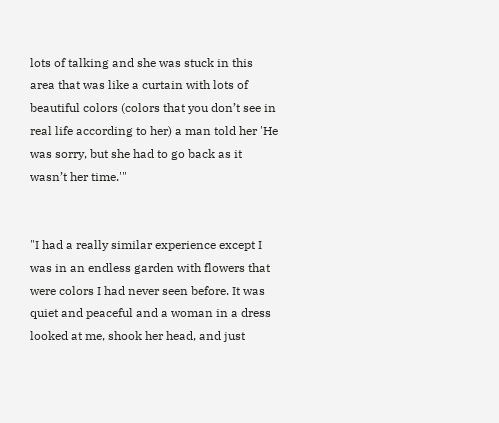lots of talking and she was stuck in this area that was like a curtain with lots of beautiful colors (colors that you don’t see in real life according to her) a man told her 'He was sorry, but she had to go back as it wasn’t her time.'"


"I had a really similar experience except I was in an endless garden with flowers that were colors I had never seen before. It was quiet and peaceful and a woman in a dress looked at me, shook her head, and just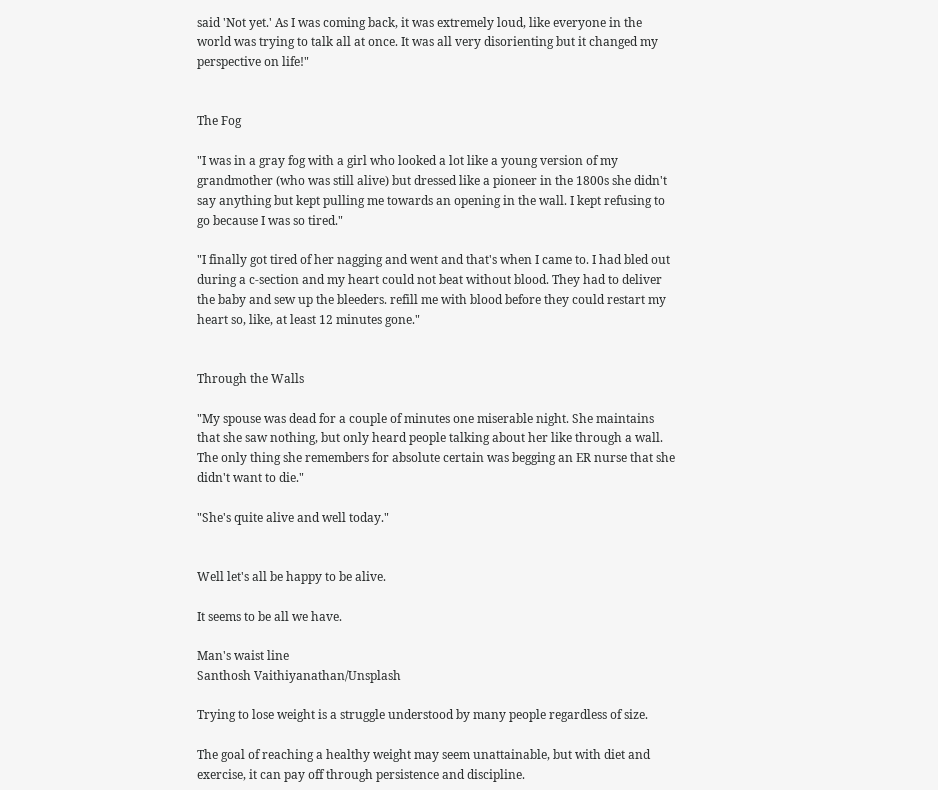said 'Not yet.' As I was coming back, it was extremely loud, like everyone in the world was trying to talk all at once. It was all very disorienting but it changed my perspective on life!"


The Fog

"I was in a gray fog with a girl who looked a lot like a young version of my grandmother (who was still alive) but dressed like a pioneer in the 1800s she didn't say anything but kept pulling me towards an opening in the wall. I kept refusing to go because I was so tired."

"I finally got tired of her nagging and went and that's when I came to. I had bled out during a c-section and my heart could not beat without blood. They had to deliver the baby and sew up the bleeders. refill me with blood before they could restart my heart so, like, at least 12 minutes gone."


Through the Walls

"My spouse was dead for a couple of minutes one miserable night. She maintains that she saw nothing, but only heard people talking about her like through a wall. The only thing she remembers for absolute certain was begging an ER nurse that she didn't want to die."

"She's quite alive and well today."


Well let's all be happy to be alive.

It seems to be all we have.

Man's waist line
Santhosh Vaithiyanathan/Unsplash

Trying to lose weight is a struggle understood by many people regardless of size.

The goal of reaching a healthy weight may seem unattainable, but with diet and exercise, it can pay off through persistence and discipline.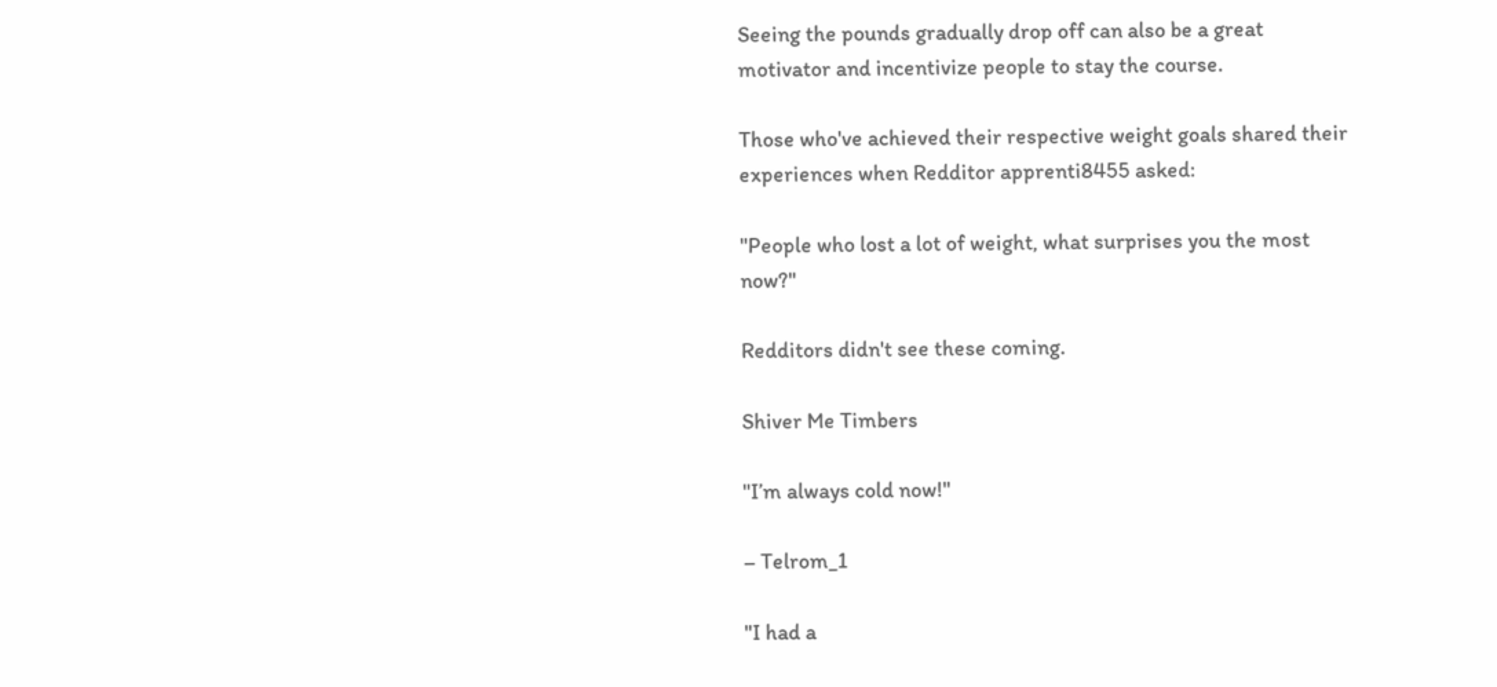Seeing the pounds gradually drop off can also be a great motivator and incentivize people to stay the course.

Those who've achieved their respective weight goals shared their experiences when Redditor apprenti8455 asked:

"People who lost a lot of weight, what surprises you the most now?"

Redditors didn't see these coming.

Shiver Me Timbers

"I’m always cold now!"

– Telrom_1

"I had a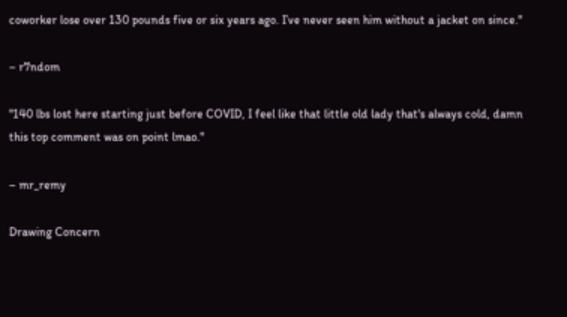coworker lose over 130 pounds five or six years ago. I’ve never seen him without a jacket on since."

– r7ndom

"140 lbs lost here starting just before COVID, I feel like that little old lady that's always cold, damn this top comment was on point lmao."

– mr_remy

Drawing Concern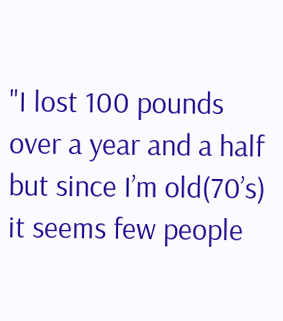"I lost 100 pounds over a year and a half but since I’m old(70’s) it seems few people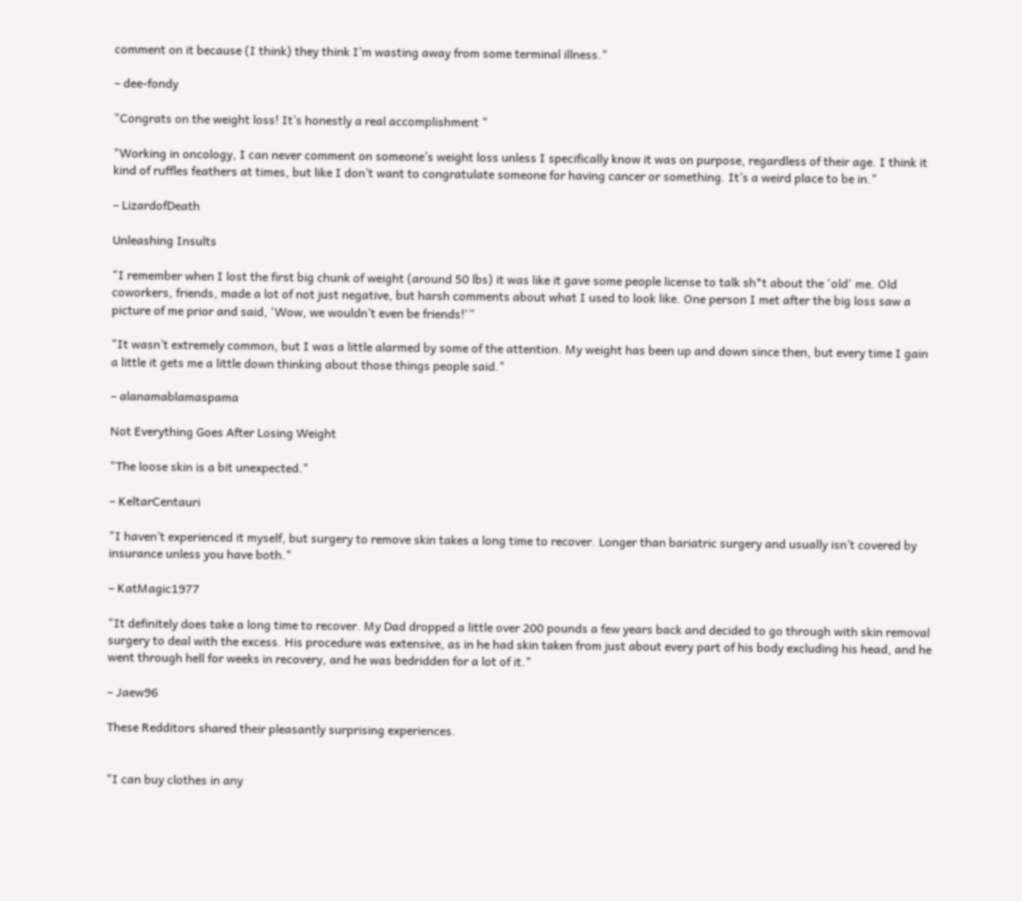comment on it because (I think) they think I’m wasting away from some terminal illness."

– dee-fondy

"Congrats on the weight loss! It’s honestly a real accomplishment "

"Working in oncology, I can never comment on someone’s weight loss unless I specifically know it was on purpose, regardless of their age. I think it kind of ruffles feathers at times, but like I don’t want to congratulate someone for having cancer or something. It’s a weird place to be in."

– LizardofDeath

Unleashing Insults

"I remember when I lost the first big chunk of weight (around 50 lbs) it was like it gave some people license to talk sh*t about the 'old' me. Old coworkers, friends, made a lot of not just negative, but harsh comments about what I used to look like. One person I met after the big loss saw a picture of me prior and said, 'Wow, we wouldn’t even be friends!'”

"It wasn’t extremely common, but I was a little alarmed by some of the attention. My weight has been up and down since then, but every time I gain a little it gets me a little down thinking about those things people said."

– alanamablamaspama

Not Everything Goes After Losing Weight

"The loose skin is a bit unexpected."

– KeltarCentauri

"I haven’t experienced it myself, but surgery to remove skin takes a long time to recover. Longer than bariatric surgery and usually isn’t covered by insurance unless you have both."

– KatMagic1977

"It definitely does take a long time to recover. My Dad dropped a little over 200 pounds a few years back and decided to go through with skin removal surgery to deal with the excess. His procedure was extensive, as in he had skin taken from just about every part of his body excluding his head, and he went through hell for weeks in recovery, and he was bedridden for a lot of it."

– Jaew96

These Redditors shared their pleasantly surprising experiences.


"I can buy clothes in any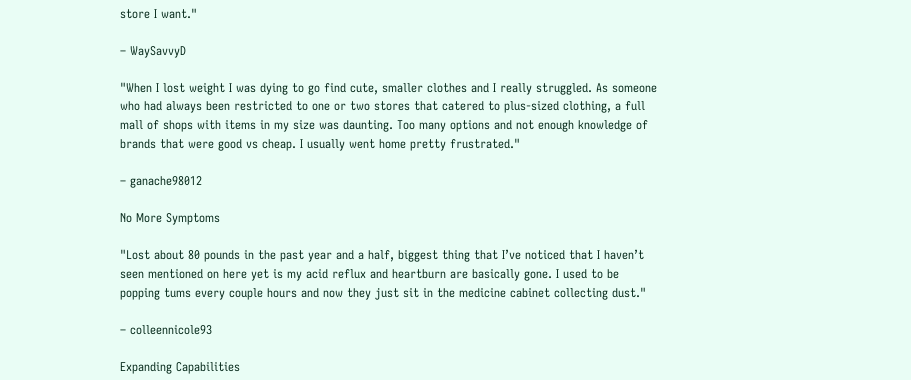store I want."

– WaySavvyD

"When I lost weight I was dying to go find cute, smaller clothes and I really struggled. As someone who had always been restricted to one or two stores that catered to plus-sized clothing, a full mall of shops with items in my size was daunting. Too many options and not enough knowledge of brands that were good vs cheap. I usually went home pretty frustrated."

– ganache98012

No More Symptoms

"Lost about 80 pounds in the past year and a half, biggest thing that I’ve noticed that I haven’t seen mentioned on here yet is my acid reflux and heartburn are basically gone. I used to be popping tums every couple hours and now they just sit in the medicine cabinet collecting dust."

– colleennicole93

Expanding Capabilities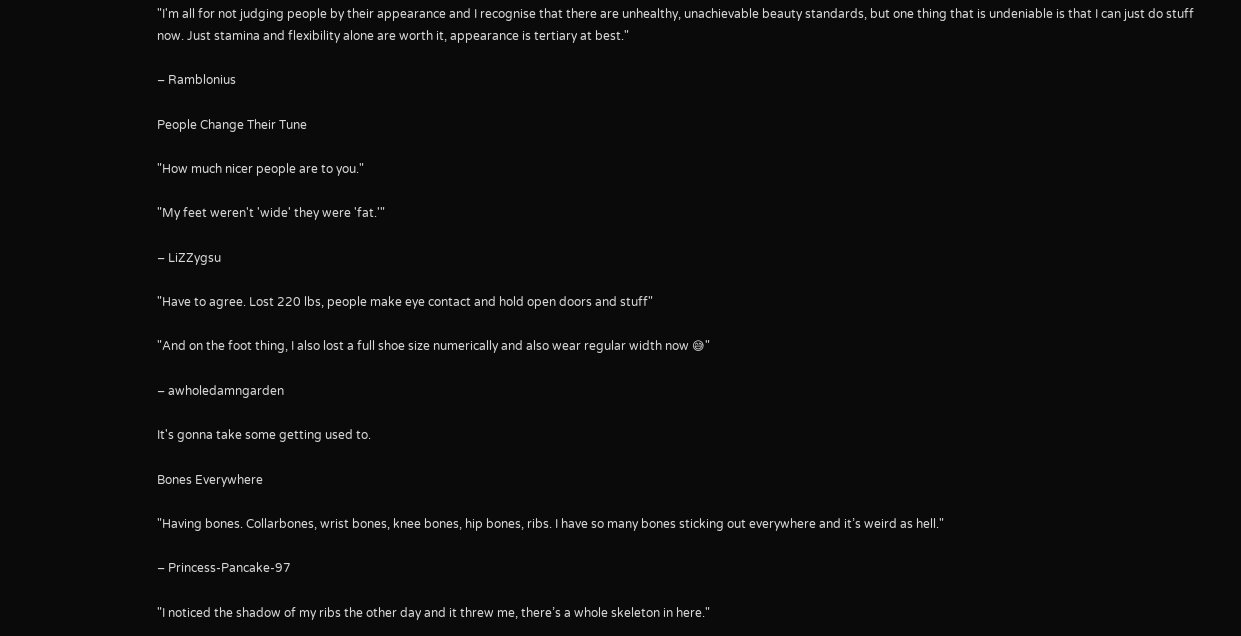"I'm all for not judging people by their appearance and I recognise that there are unhealthy, unachievable beauty standards, but one thing that is undeniable is that I can just do stuff now. Just stamina and flexibility alone are worth it, appearance is tertiary at best."

– Ramblonius

People Change Their Tune

"How much nicer people are to you."

"My feet weren't 'wide' they were 'fat.'"

– LiZZygsu

"Have to agree. Lost 220 lbs, people make eye contact and hold open doors and stuff"

"And on the foot thing, I also lost a full shoe size numerically and also wear regular width now 😅"

– awholedamngarden

It's gonna take some getting used to.

Bones Everywhere

"Having bones. Collarbones, wrist bones, knee bones, hip bones, ribs. I have so many bones sticking out everywhere and it’s weird as hell."

– Princess-Pancake-97

"I noticed the shadow of my ribs the other day and it threw me, there’s a whole skeleton in here."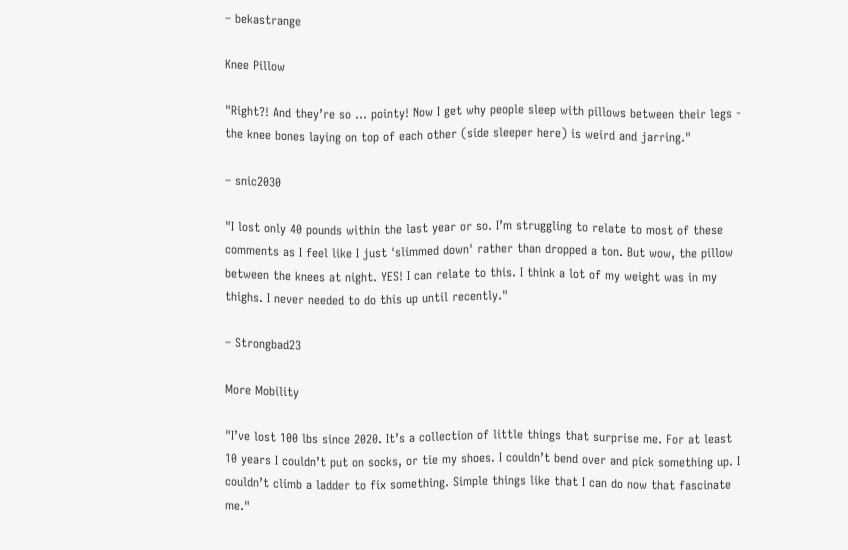– bekastrange

Knee Pillow

"Right?! And they’re so … pointy! Now I get why people sleep with pillows between their legs - the knee bones laying on top of each other (side sleeper here) is weird and jarring."

– snic2030

"I lost only 40 pounds within the last year or so. I’m struggling to relate to most of these comments as I feel like I just 'slimmed down' rather than dropped a ton. But wow, the pillow between the knees at night. YES! I can relate to this. I think a lot of my weight was in my thighs. I never needed to do this up until recently."

– Strongbad23

More Mobility

"I’ve lost 100 lbs since 2020. It’s a collection of little things that surprise me. For at least 10 years I couldn’t put on socks, or tie my shoes. I couldn’t bend over and pick something up. I couldn’t climb a ladder to fix something. Simple things like that I can do now that fascinate me."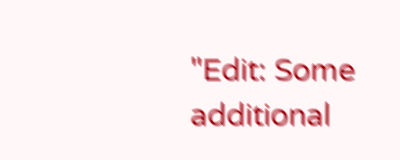"Edit: Some additional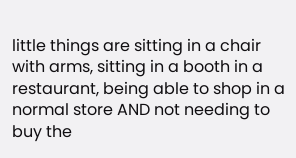little things are sitting in a chair with arms, sitting in a booth in a restaurant, being able to shop in a normal store AND not needing to buy the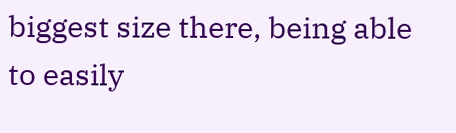biggest size there, being able to easily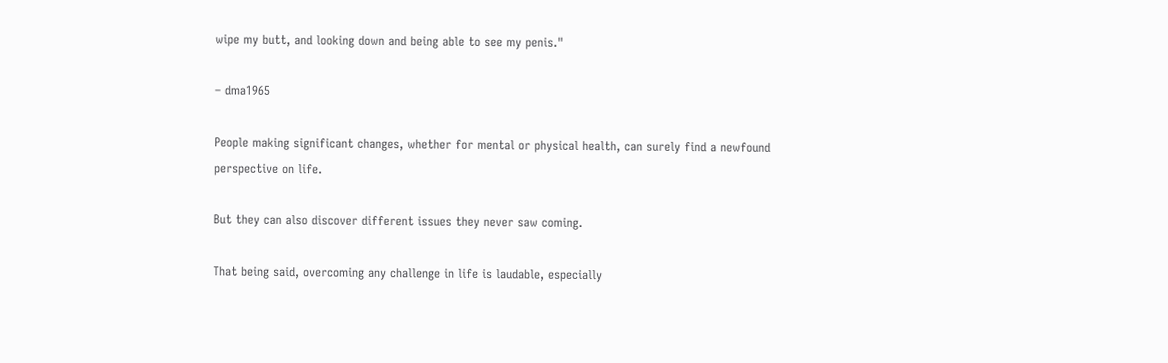wipe my butt, and looking down and being able to see my penis."

– dma1965

People making significant changes, whether for mental or physical health, can surely find a newfound perspective on life.

But they can also discover different issues they never saw coming.

That being said, overcoming any challenge in life is laudable, especially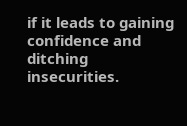if it leads to gaining confidence and ditching insecurities.